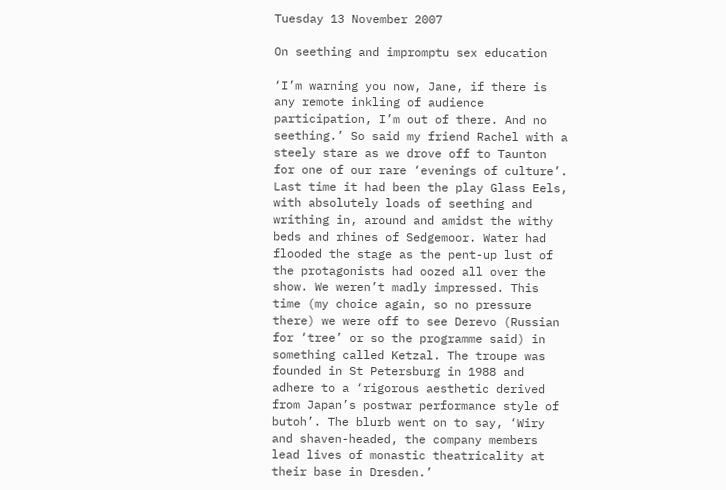Tuesday 13 November 2007

On seething and impromptu sex education

‘I’m warning you now, Jane, if there is any remote inkling of audience participation, I’m out of there. And no seething.’ So said my friend Rachel with a steely stare as we drove off to Taunton for one of our rare ‘evenings of culture’. Last time it had been the play Glass Eels, with absolutely loads of seething and writhing in, around and amidst the withy beds and rhines of Sedgemoor. Water had flooded the stage as the pent-up lust of the protagonists had oozed all over the show. We weren’t madly impressed. This time (my choice again, so no pressure there) we were off to see Derevo (Russian for ‘tree’ or so the programme said) in something called Ketzal. The troupe was founded in St Petersburg in 1988 and adhere to a ‘rigorous aesthetic derived from Japan’s postwar performance style of butoh’. The blurb went on to say, ‘Wiry and shaven-headed, the company members lead lives of monastic theatricality at their base in Dresden.’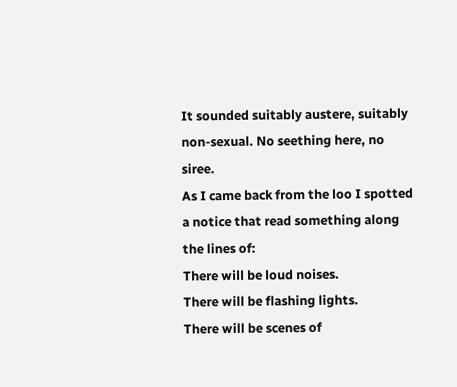It sounded suitably austere, suitably non-sexual. No seething here, no siree.
As I came back from the loo I spotted a notice that read something along the lines of:
There will be loud noises.
There will be flashing lights.
There will be scenes of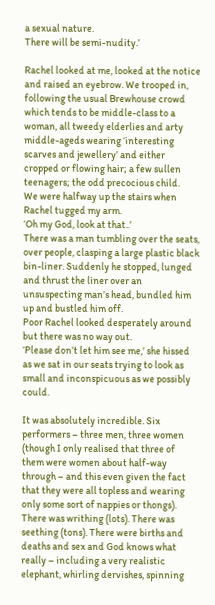a sexual nature.
There will be semi-nudity.’

Rachel looked at me, looked at the notice and raised an eyebrow. We trooped in, following the usual Brewhouse crowd which tends to be middle-class to a woman, all tweedy elderlies and arty middle-ageds wearing ‘interesting scarves and jewellery’ and either cropped or flowing hair; a few sullen teenagers; the odd precocious child.
We were halfway up the stairs when Rachel tugged my arm.
‘Oh my God, look at that..’
There was a man tumbling over the seats, over people, clasping a large plastic black bin-liner. Suddenly he stopped, lunged and thrust the liner over an unsuspecting man’s head, bundled him up and bustled him off.
Poor Rachel looked desperately around but there was no way out.
‘Please don’t let him see me,’ she hissed as we sat in our seats trying to look as small and inconspicuous as we possibly could.

It was absolutely incredible. Six performers – three men, three women (though I only realised that three of them were women about half-way through – and this even given the fact that they were all topless and wearing only some sort of nappies or thongs). There was writhing (lots). There was seething (tons). There were births and deaths and sex and God knows what really – including a very realistic elephant, whirling dervishes, spinning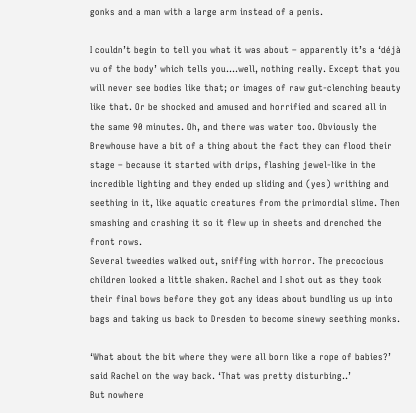gonks and a man with a large arm instead of a penis.

I couldn’t begin to tell you what it was about – apparently it’s a ‘déjà vu of the body’ which tells you….well, nothing really. Except that you will never see bodies like that; or images of raw gut-clenching beauty like that. Or be shocked and amused and horrified and scared all in the same 90 minutes. Oh, and there was water too. Obviously the Brewhouse have a bit of a thing about the fact they can flood their stage – because it started with drips, flashing jewel-like in the incredible lighting and they ended up sliding and (yes) writhing and seething in it, like aquatic creatures from the primordial slime. Then smashing and crashing it so it flew up in sheets and drenched the front rows.
Several tweedies walked out, sniffing with horror. The precocious children looked a little shaken. Rachel and I shot out as they took their final bows before they got any ideas about bundling us up into bags and taking us back to Dresden to become sinewy seething monks.

‘What about the bit where they were all born like a rope of babies?’ said Rachel on the way back. ‘That was pretty disturbing..’
But nowhere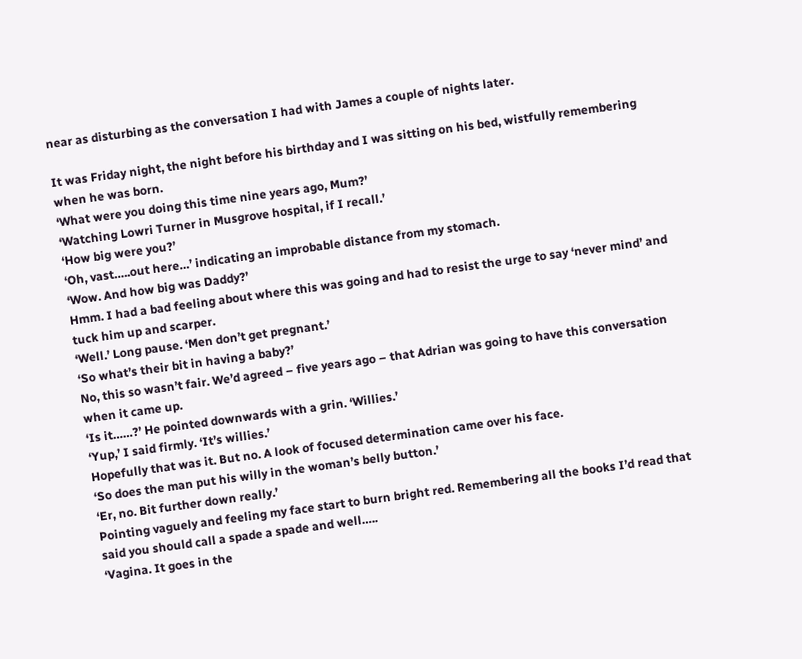near as disturbing as the conversation I had with James a couple of nights later.

It was Friday night, the night before his birthday and I was sitting on his bed, wistfully remembering when he was born.
‘What were you doing this time nine years ago, Mum?’
‘Watching Lowri Turner in Musgrove hospital, if I recall.’
‘How big were you?’
‘Oh, vast…..out here…’ indicating an improbable distance from my stomach.
‘Wow. And how big was Daddy?’
Hmm. I had a bad feeling about where this was going and had to resist the urge to say ‘never mind’ and tuck him up and scarper.
‘Well.’ Long pause. ‘Men don’t get pregnant.’
‘So what’s their bit in having a baby?’
No, this so wasn’t fair. We’d agreed – five years ago – that Adrian was going to have this conversation when it came up.
‘Is it……?’ He pointed downwards with a grin. ‘Willies.’
‘Yup,’ I said firmly. ‘It’s willies.’
Hopefully that was it. But no. A look of focused determination came over his face.
‘So does the man put his willy in the woman’s belly button.’
‘Er, no. Bit further down really.’
Pointing vaguely and feeling my face start to burn bright red. Remembering all the books I’d read that said you should call a spade a spade and well…..
‘Vagina. It goes in the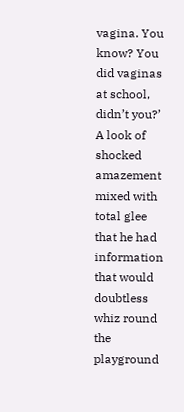vagina. You know? You did vaginas at school, didn’t you?’
A look of shocked amazement mixed with total glee that he had information that would doubtless whiz round the playground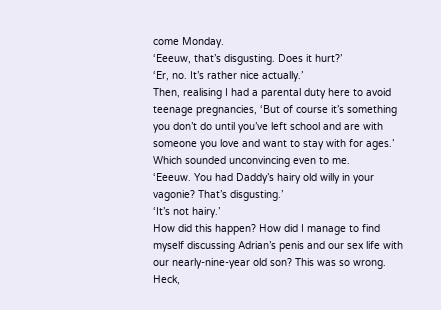come Monday.
‘Eeeuw, that’s disgusting. Does it hurt?’
‘Er, no. It’s rather nice actually.’
Then, realising I had a parental duty here to avoid teenage pregnancies, ‘But of course it’s something you don’t do until you’ve left school and are with someone you love and want to stay with for ages.’ Which sounded unconvincing even to me.
‘Eeeuw. You had Daddy’s hairy old willy in your vagonie? That’s disgusting.’
‘It’s not hairy.’
How did this happen? How did I manage to find myself discussing Adrian’s penis and our sex life with our nearly-nine-year old son? This was so wrong. Heck,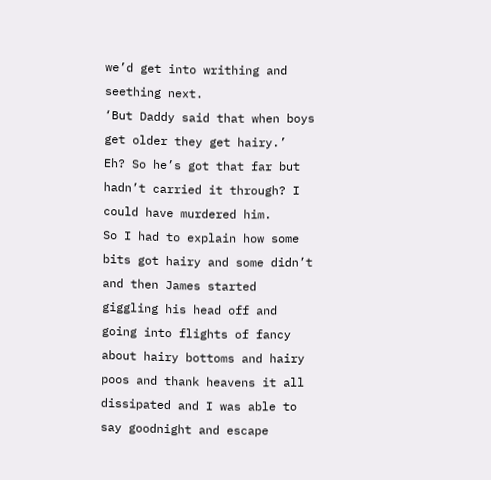we’d get into writhing and seething next.
‘But Daddy said that when boys get older they get hairy.’
Eh? So he’s got that far but hadn’t carried it through? I could have murdered him.
So I had to explain how some bits got hairy and some didn’t and then James started giggling his head off and going into flights of fancy about hairy bottoms and hairy poos and thank heavens it all dissipated and I was able to say goodnight and escape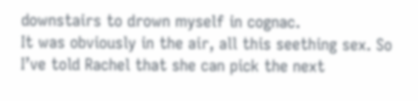downstairs to drown myself in cognac.
It was obviously in the air, all this seething sex. So I’ve told Rachel that she can pick the next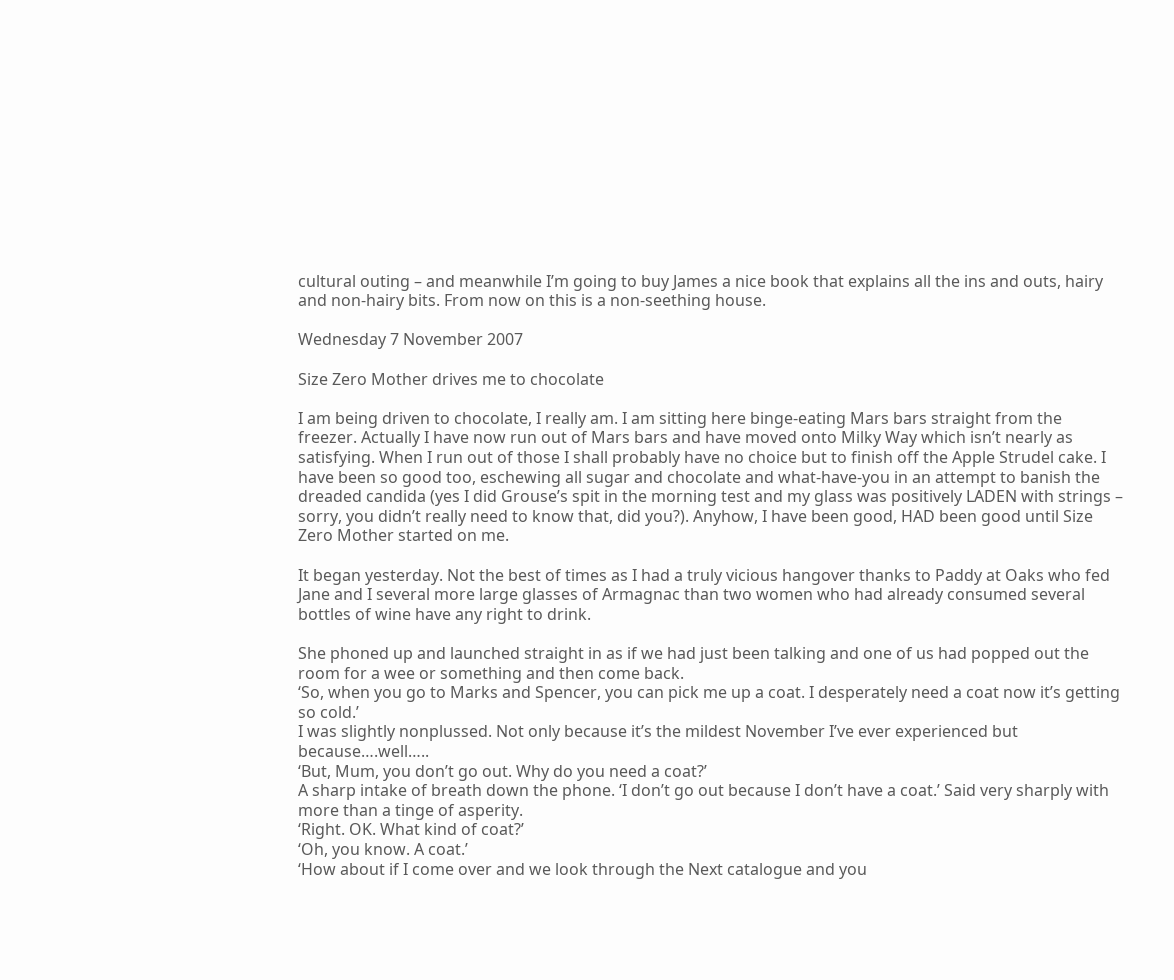cultural outing – and meanwhile I’m going to buy James a nice book that explains all the ins and outs, hairy and non-hairy bits. From now on this is a non-seething house.

Wednesday 7 November 2007

Size Zero Mother drives me to chocolate

I am being driven to chocolate, I really am. I am sitting here binge-eating Mars bars straight from the freezer. Actually I have now run out of Mars bars and have moved onto Milky Way which isn’t nearly as satisfying. When I run out of those I shall probably have no choice but to finish off the Apple Strudel cake. I have been so good too, eschewing all sugar and chocolate and what-have-you in an attempt to banish the dreaded candida (yes I did Grouse’s spit in the morning test and my glass was positively LADEN with strings – sorry, you didn’t really need to know that, did you?). Anyhow, I have been good, HAD been good until Size Zero Mother started on me.

It began yesterday. Not the best of times as I had a truly vicious hangover thanks to Paddy at Oaks who fed Jane and I several more large glasses of Armagnac than two women who had already consumed several bottles of wine have any right to drink.

She phoned up and launched straight in as if we had just been talking and one of us had popped out the room for a wee or something and then come back.
‘So, when you go to Marks and Spencer, you can pick me up a coat. I desperately need a coat now it’s getting so cold.’
I was slightly nonplussed. Not only because it’s the mildest November I’ve ever experienced but because….well…..
‘But, Mum, you don’t go out. Why do you need a coat?’
A sharp intake of breath down the phone. ‘I don’t go out because I don’t have a coat.’ Said very sharply with more than a tinge of asperity.
‘Right. OK. What kind of coat?’
‘Oh, you know. A coat.’
‘How about if I come over and we look through the Next catalogue and you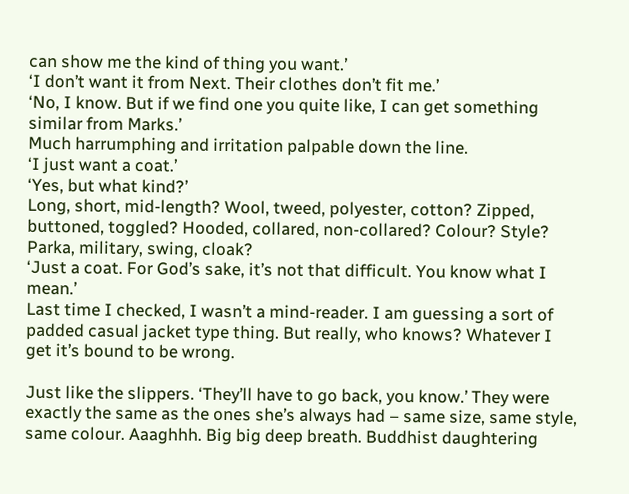can show me the kind of thing you want.’
‘I don’t want it from Next. Their clothes don’t fit me.’
‘No, I know. But if we find one you quite like, I can get something similar from Marks.’
Much harrumphing and irritation palpable down the line.
‘I just want a coat.’
‘Yes, but what kind?’
Long, short, mid-length? Wool, tweed, polyester, cotton? Zipped, buttoned, toggled? Hooded, collared, non-collared? Colour? Style? Parka, military, swing, cloak?
‘Just a coat. For God’s sake, it’s not that difficult. You know what I mean.’
Last time I checked, I wasn’t a mind-reader. I am guessing a sort of padded casual jacket type thing. But really, who knows? Whatever I get it’s bound to be wrong.

Just like the slippers. ‘They’ll have to go back, you know.’ They were exactly the same as the ones she’s always had – same size, same style, same colour. Aaaghhh. Big big deep breath. Buddhist daughtering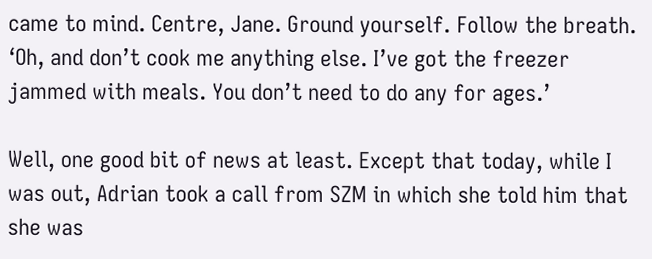came to mind. Centre, Jane. Ground yourself. Follow the breath.
‘Oh, and don’t cook me anything else. I’ve got the freezer jammed with meals. You don’t need to do any for ages.’

Well, one good bit of news at least. Except that today, while I was out, Adrian took a call from SZM in which she told him that she was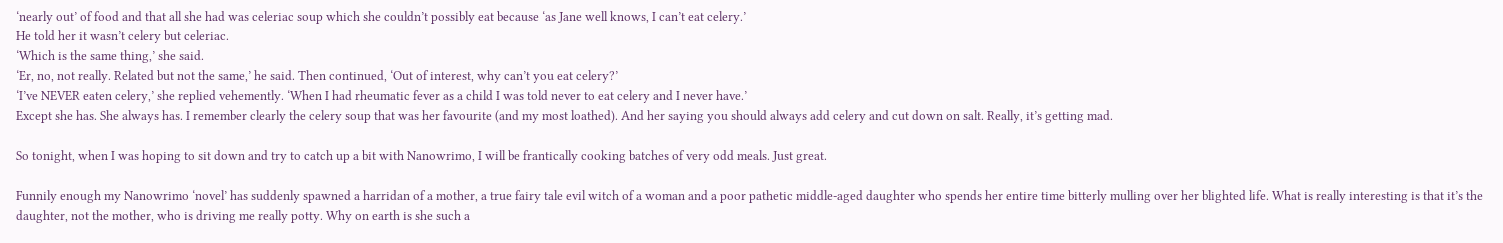‘nearly out’ of food and that all she had was celeriac soup which she couldn’t possibly eat because ‘as Jane well knows, I can’t eat celery.’
He told her it wasn’t celery but celeriac.
‘Which is the same thing,’ she said.
‘Er, no, not really. Related but not the same,’ he said. Then continued, ‘Out of interest, why can’t you eat celery?’
‘I’ve NEVER eaten celery,’ she replied vehemently. ‘When I had rheumatic fever as a child I was told never to eat celery and I never have.’
Except she has. She always has. I remember clearly the celery soup that was her favourite (and my most loathed). And her saying you should always add celery and cut down on salt. Really, it’s getting mad.

So tonight, when I was hoping to sit down and try to catch up a bit with Nanowrimo, I will be frantically cooking batches of very odd meals. Just great.

Funnily enough my Nanowrimo ‘novel’ has suddenly spawned a harridan of a mother, a true fairy tale evil witch of a woman and a poor pathetic middle-aged daughter who spends her entire time bitterly mulling over her blighted life. What is really interesting is that it’s the daughter, not the mother, who is driving me really potty. Why on earth is she such a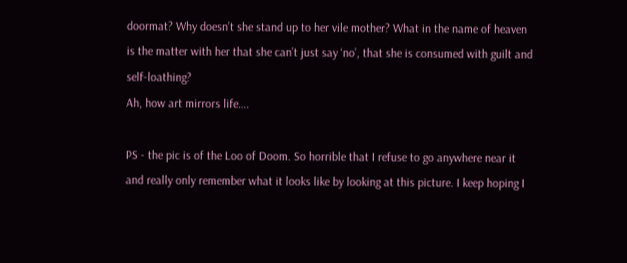doormat? Why doesn’t she stand up to her vile mother? What in the name of heaven is the matter with her that she can’t just say ‘no’, that she is consumed with guilt and self-loathing?
Ah, how art mirrors life….

PS - the pic is of the Loo of Doom. So horrible that I refuse to go anywhere near it and really only remember what it looks like by looking at this picture. I keep hoping I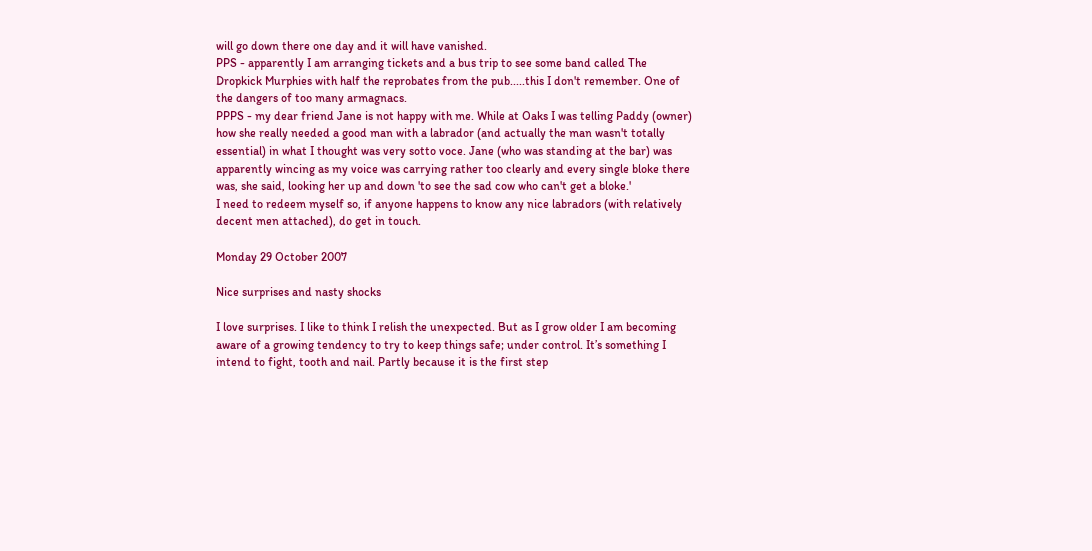will go down there one day and it will have vanished.
PPS - apparently I am arranging tickets and a bus trip to see some band called The Dropkick Murphies with half the reprobates from the pub.....this I don't remember. One of the dangers of too many armagnacs.
PPPS - my dear friend Jane is not happy with me. While at Oaks I was telling Paddy (owner) how she really needed a good man with a labrador (and actually the man wasn't totally essential) in what I thought was very sotto voce. Jane (who was standing at the bar) was apparently wincing as my voice was carrying rather too clearly and every single bloke there was, she said, looking her up and down 'to see the sad cow who can't get a bloke.'
I need to redeem myself so, if anyone happens to know any nice labradors (with relatively decent men attached), do get in touch.

Monday 29 October 2007

Nice surprises and nasty shocks

I love surprises. I like to think I relish the unexpected. But as I grow older I am becoming aware of a growing tendency to try to keep things safe; under control. It’s something I intend to fight, tooth and nail. Partly because it is the first step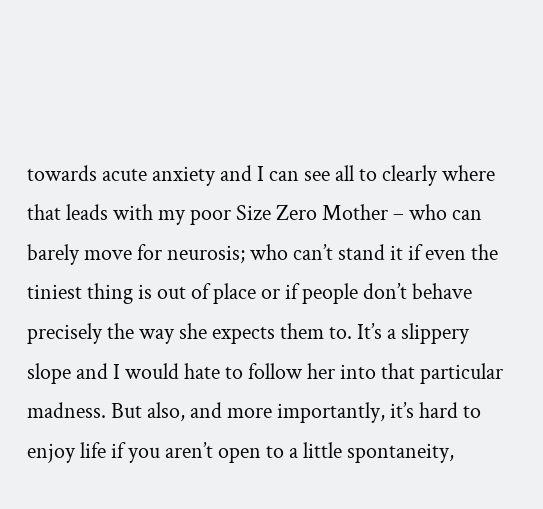towards acute anxiety and I can see all to clearly where that leads with my poor Size Zero Mother – who can barely move for neurosis; who can’t stand it if even the tiniest thing is out of place or if people don’t behave precisely the way she expects them to. It’s a slippery slope and I would hate to follow her into that particular madness. But also, and more importantly, it’s hard to enjoy life if you aren’t open to a little spontaneity,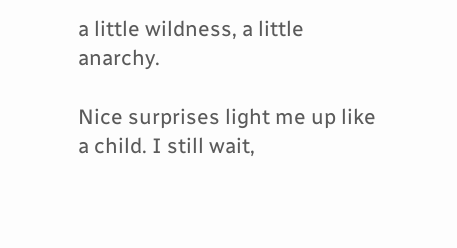a little wildness, a little anarchy.

Nice surprises light me up like a child. I still wait,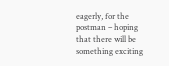eagerly, for the postman – hoping that there will be something exciting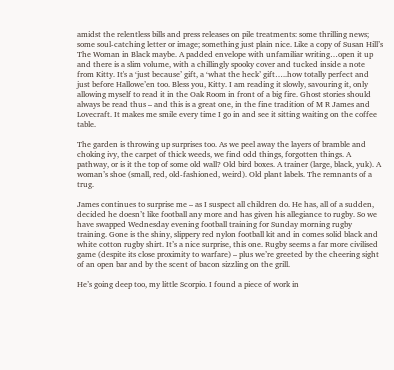amidst the relentless bills and press releases on pile treatments: some thrilling news; some soul-catching letter or image; something just plain nice. Like a copy of Susan Hill’s The Woman in Black maybe. A padded envelope with unfamiliar writing…open it up and there is a slim volume, with a chillingly spooky cover and tucked inside a note from Kitty. It's a ‘just because’ gift, a ‘what the heck’ gift…..how totally perfect and just before Hallowe’en too. Bless you, Kitty. I am reading it slowly, savouring it, only allowing myself to read it in the Oak Room in front of a big fire. Ghost stories should always be read thus – and this is a great one, in the fine tradition of M R James and Lovecraft. It makes me smile every time I go in and see it sitting waiting on the coffee table.

The garden is throwing up surprises too. As we peel away the layers of bramble and choking ivy, the carpet of thick weeds, we find odd things, forgotten things. A pathway, or is it the top of some old wall? Old bird boxes. A trainer (large, black, yuk). A woman’s shoe (small, red, old-fashioned, weird). Old plant labels. The remnants of a trug.

James continues to surprise me – as I suspect all children do. He has, all of a sudden, decided he doesn’t like football any more and has given his allegiance to rugby. So we have swapped Wednesday evening football training for Sunday morning rugby training. Gone is the shiny, slippery red nylon football kit and in comes solid black and white cotton rugby shirt. It’s a nice surprise, this one. Rugby seems a far more civilised game (despite its close proximity to warfare) – plus we’re greeted by the cheering sight of an open bar and by the scent of bacon sizzling on the grill.

He’s going deep too, my little Scorpio. I found a piece of work in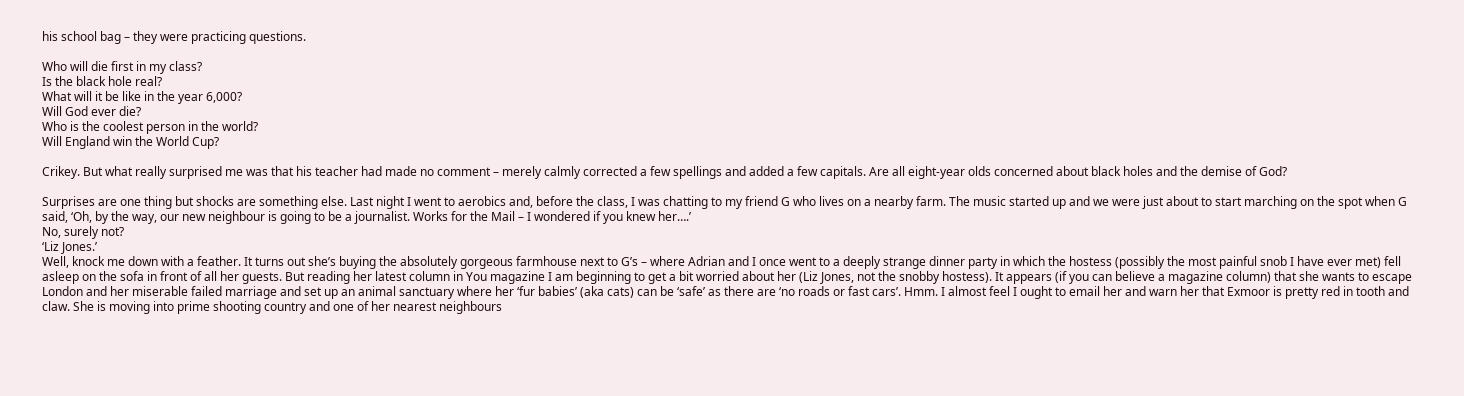his school bag – they were practicing questions.

Who will die first in my class?
Is the black hole real?
What will it be like in the year 6,000?
Will God ever die?
Who is the coolest person in the world?
Will England win the World Cup?

Crikey. But what really surprised me was that his teacher had made no comment – merely calmly corrected a few spellings and added a few capitals. Are all eight-year olds concerned about black holes and the demise of God?

Surprises are one thing but shocks are something else. Last night I went to aerobics and, before the class, I was chatting to my friend G who lives on a nearby farm. The music started up and we were just about to start marching on the spot when G said, ‘Oh, by the way, our new neighbour is going to be a journalist. Works for the Mail – I wondered if you knew her….’
No, surely not?
‘Liz Jones.’
Well, knock me down with a feather. It turns out she’s buying the absolutely gorgeous farmhouse next to G’s – where Adrian and I once went to a deeply strange dinner party in which the hostess (possibly the most painful snob I have ever met) fell asleep on the sofa in front of all her guests. But reading her latest column in You magazine I am beginning to get a bit worried about her (Liz Jones, not the snobby hostess). It appears (if you can believe a magazine column) that she wants to escape London and her miserable failed marriage and set up an animal sanctuary where her ‘fur babies’ (aka cats) can be ‘safe’ as there are ‘no roads or fast cars’. Hmm. I almost feel I ought to email her and warn her that Exmoor is pretty red in tooth and claw. She is moving into prime shooting country and one of her nearest neighbours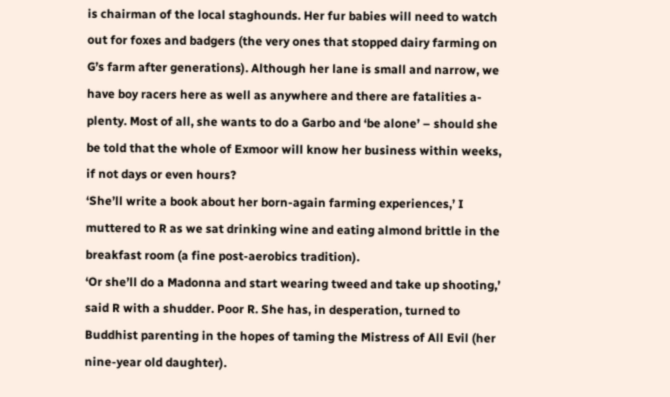is chairman of the local staghounds. Her fur babies will need to watch out for foxes and badgers (the very ones that stopped dairy farming on G’s farm after generations). Although her lane is small and narrow, we have boy racers here as well as anywhere and there are fatalities a-plenty. Most of all, she wants to do a Garbo and ‘be alone’ – should she be told that the whole of Exmoor will know her business within weeks, if not days or even hours?
‘She’ll write a book about her born-again farming experiences,’ I muttered to R as we sat drinking wine and eating almond brittle in the breakfast room (a fine post-aerobics tradition).
‘Or she’ll do a Madonna and start wearing tweed and take up shooting,’ said R with a shudder. Poor R. She has, in desperation, turned to Buddhist parenting in the hopes of taming the Mistress of All Evil (her nine-year old daughter).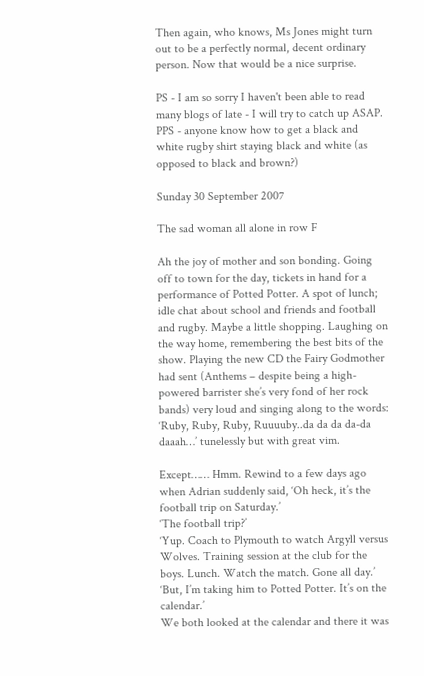Then again, who knows, Ms Jones might turn out to be a perfectly normal, decent ordinary person. Now that would be a nice surprise.

PS - I am so sorry I haven't been able to read many blogs of late - I will try to catch up ASAP.
PPS - anyone know how to get a black and white rugby shirt staying black and white (as opposed to black and brown?)

Sunday 30 September 2007

The sad woman all alone in row F

Ah the joy of mother and son bonding. Going off to town for the day, tickets in hand for a performance of Potted Potter. A spot of lunch; idle chat about school and friends and football and rugby. Maybe a little shopping. Laughing on the way home, remembering the best bits of the show. Playing the new CD the Fairy Godmother had sent (Anthems – despite being a high-powered barrister she’s very fond of her rock bands) very loud and singing along to the words: ‘Ruby, Ruby, Ruby, Ruuuuby..da da da da-da daaah…’ tunelessly but with great vim.

Except…… Hmm. Rewind to a few days ago when Adrian suddenly said, ‘Oh heck, it’s the football trip on Saturday.’
‘The football trip?’
‘Yup. Coach to Plymouth to watch Argyll versus Wolves. Training session at the club for the boys. Lunch. Watch the match. Gone all day.’
‘But, I’m taking him to Potted Potter. It’s on the calendar.’
We both looked at the calendar and there it was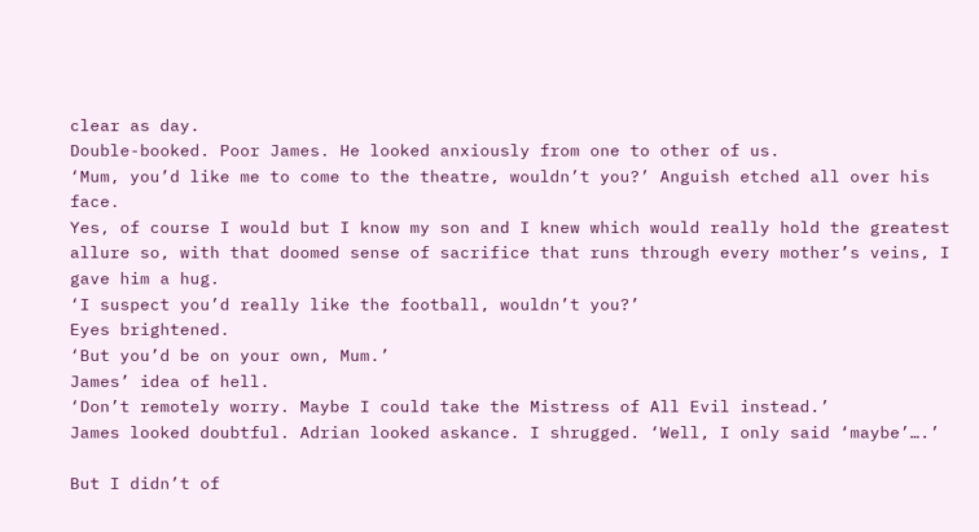clear as day.
Double-booked. Poor James. He looked anxiously from one to other of us.
‘Mum, you’d like me to come to the theatre, wouldn’t you?’ Anguish etched all over his face.
Yes, of course I would but I know my son and I knew which would really hold the greatest allure so, with that doomed sense of sacrifice that runs through every mother’s veins, I gave him a hug.
‘I suspect you’d really like the football, wouldn’t you?’
Eyes brightened.
‘But you’d be on your own, Mum.’
James’ idea of hell.
‘Don’t remotely worry. Maybe I could take the Mistress of All Evil instead.’
James looked doubtful. Adrian looked askance. I shrugged. ‘Well, I only said ‘maybe’….’

But I didn’t of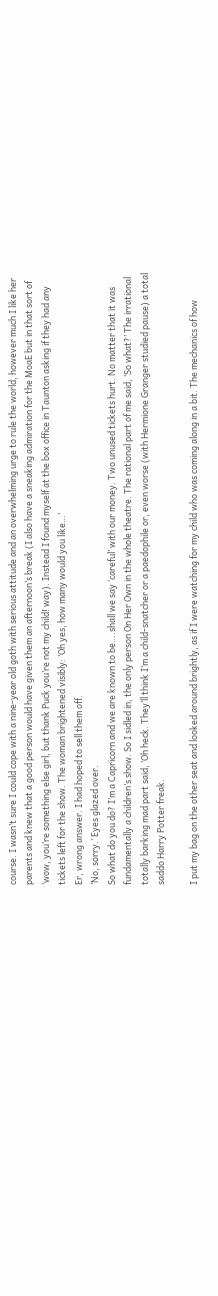course. I wasn’t sure I could cope with a nine-year old goth with serious attitude and an overwhelming urge to rule the world, however much I like her parents and knew that a good person would have given them an afternoon’s break (I also have a sneaking admiration for the MoaE but in that sort of ‘wow, you’re something else girl, but thank Puck you’re not my child! way). Instead I found myself at the box office in Taunton asking if they had any tickets left for the show. The woman brightened visibly: ‘Oh yes, how many would you like…’
Er, wrong answer. I had hoped to sell them off.
‘No, sorry.’ Eyes glazed over.
So what do you do? I’m a Capricorn and we are known to be….shall we say ‘careful’ with our money. Two unused tickets hurt. No matter that it was fundamentally a children’s show. So I sidled in, the only person On Her Own in the whole theatre. The rational part of me said, ‘So what?’ The irrational totally barking mad part said, ‘Oh heck. They’ll think I’m a child-snatcher or a paedophile or, even worse (with Hermione Granger studied pause) a total saddo Harry Potter freak.

I put my bag on the other seat and looked around brightly, as if I were watching for my child who was coming along in a bit. The mechanics of how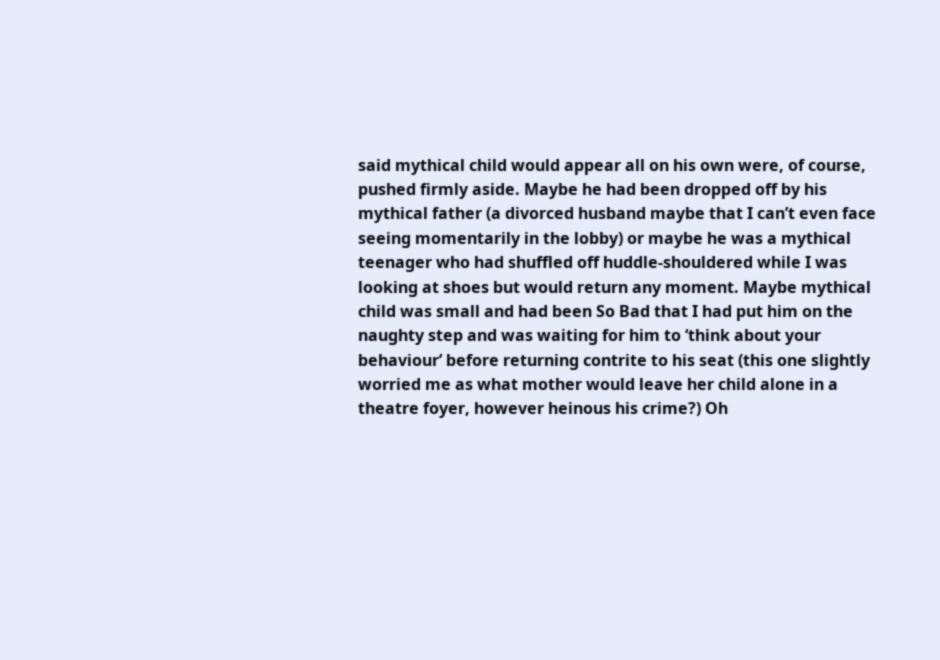said mythical child would appear all on his own were, of course, pushed firmly aside. Maybe he had been dropped off by his mythical father (a divorced husband maybe that I can’t even face seeing momentarily in the lobby) or maybe he was a mythical teenager who had shuffled off huddle-shouldered while I was looking at shoes but would return any moment. Maybe mythical child was small and had been So Bad that I had put him on the naughty step and was waiting for him to ‘think about your behaviour’ before returning contrite to his seat (this one slightly worried me as what mother would leave her child alone in a theatre foyer, however heinous his crime?) Oh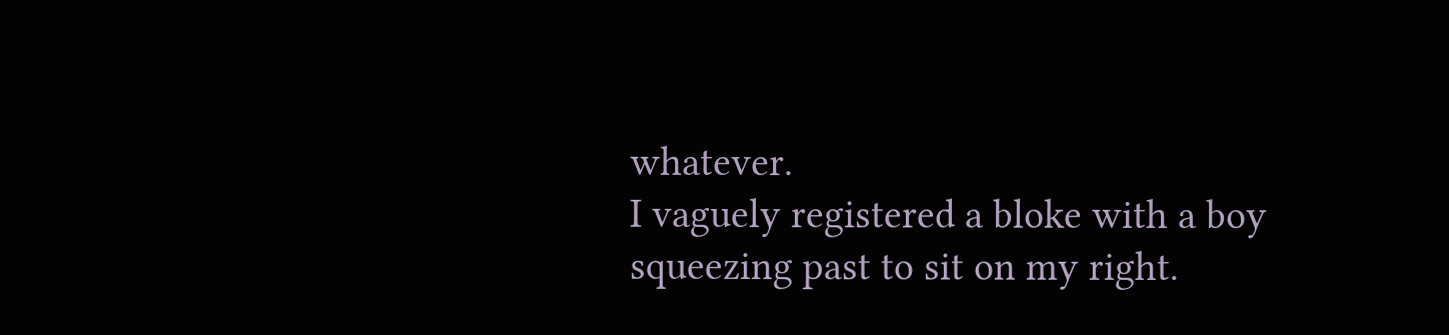whatever.
I vaguely registered a bloke with a boy squeezing past to sit on my right.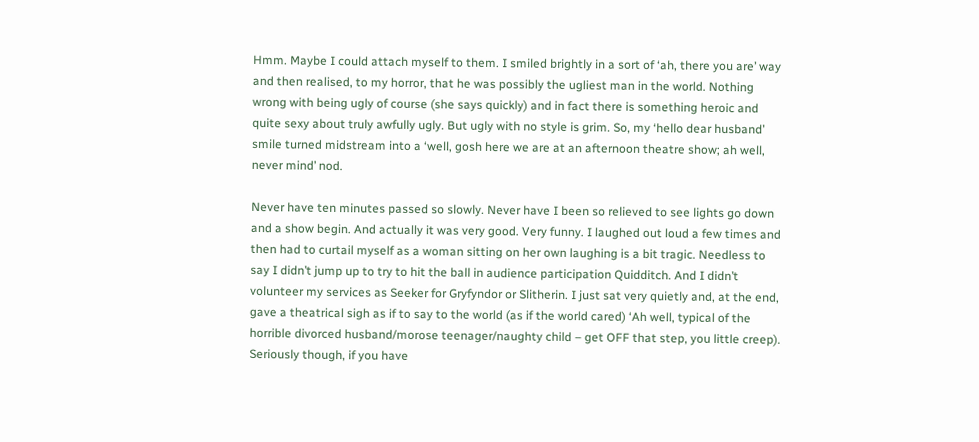Hmm. Maybe I could attach myself to them. I smiled brightly in a sort of ‘ah, there you are’ way and then realised, to my horror, that he was possibly the ugliest man in the world. Nothing wrong with being ugly of course (she says quickly) and in fact there is something heroic and quite sexy about truly awfully ugly. But ugly with no style is grim. So, my ‘hello dear husband’ smile turned midstream into a ‘well, gosh here we are at an afternoon theatre show; ah well, never mind’ nod.

Never have ten minutes passed so slowly. Never have I been so relieved to see lights go down and a show begin. And actually it was very good. Very funny. I laughed out loud a few times and then had to curtail myself as a woman sitting on her own laughing is a bit tragic. Needless to say I didn’t jump up to try to hit the ball in audience participation Quidditch. And I didn’t volunteer my services as Seeker for Gryfyndor or Slitherin. I just sat very quietly and, at the end, gave a theatrical sigh as if to say to the world (as if the world cared) ‘Ah well, typical of the horrible divorced husband/morose teenager/naughty child – get OFF that step, you little creep). Seriously though, if you have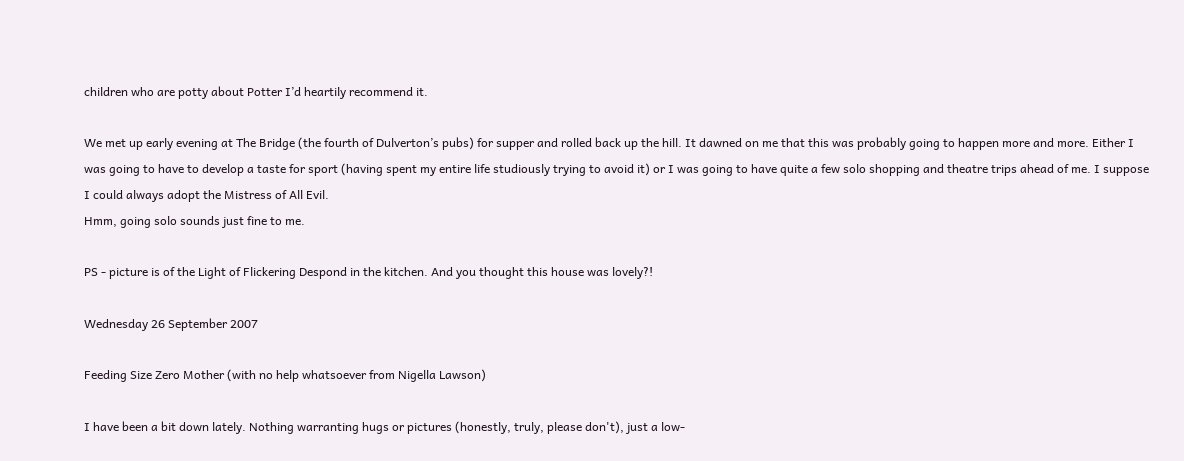children who are potty about Potter I’d heartily recommend it.

We met up early evening at The Bridge (the fourth of Dulverton’s pubs) for supper and rolled back up the hill. It dawned on me that this was probably going to happen more and more. Either I was going to have to develop a taste for sport (having spent my entire life studiously trying to avoid it) or I was going to have quite a few solo shopping and theatre trips ahead of me. I suppose I could always adopt the Mistress of All Evil.
Hmm, going solo sounds just fine to me.

PS - picture is of the Light of Flickering Despond in the kitchen. And you thought this house was lovely?!

Wednesday 26 September 2007

Feeding Size Zero Mother (with no help whatsoever from Nigella Lawson)

I have been a bit down lately. Nothing warranting hugs or pictures (honestly, truly, please don't), just a low-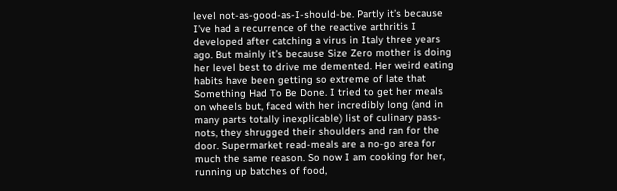level not-as-good-as-I-should-be. Partly it’s because I’ve had a recurrence of the reactive arthritis I developed after catching a virus in Italy three years ago. But mainly it’s because Size Zero mother is doing her level best to drive me demented. Her weird eating habits have been getting so extreme of late that Something Had To Be Done. I tried to get her meals on wheels but, faced with her incredibly long (and in many parts totally inexplicable) list of culinary pass-nots, they shrugged their shoulders and ran for the door. Supermarket read-meals are a no-go area for much the same reason. So now I am cooking for her, running up batches of food,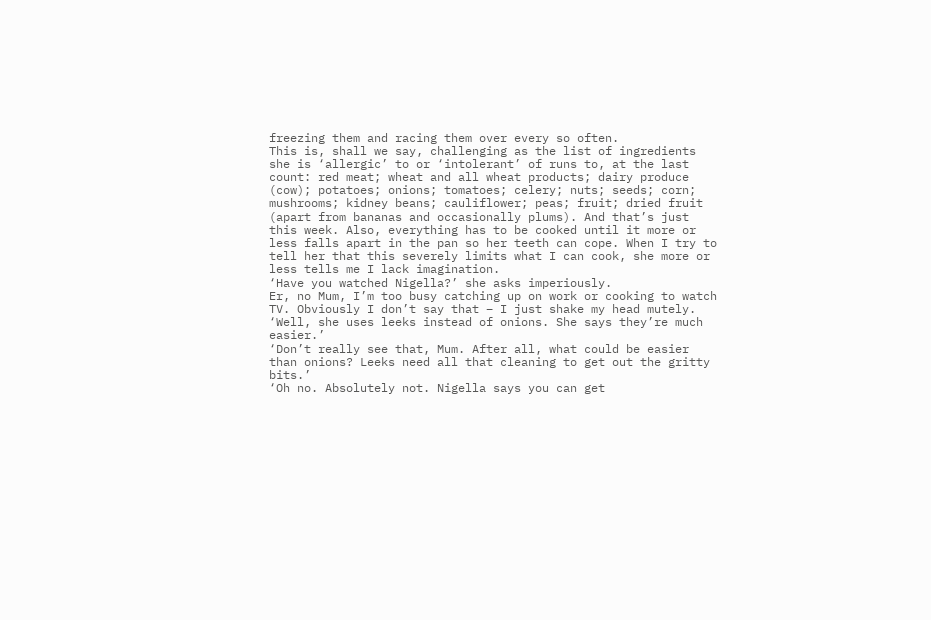freezing them and racing them over every so often.
This is, shall we say, challenging as the list of ingredients she is ‘allergic’ to or ‘intolerant’ of runs to, at the last count: red meat; wheat and all wheat products; dairy produce (cow); potatoes; onions; tomatoes; celery; nuts; seeds; corn; mushrooms; kidney beans; cauliflower; peas; fruit; dried fruit (apart from bananas and occasionally plums). And that’s just this week. Also, everything has to be cooked until it more or less falls apart in the pan so her teeth can cope. When I try to tell her that this severely limits what I can cook, she more or less tells me I lack imagination.
‘Have you watched Nigella?’ she asks imperiously.
Er, no Mum, I’m too busy catching up on work or cooking to watch TV. Obviously I don’t say that – I just shake my head mutely.
‘Well, she uses leeks instead of onions. She says they’re much easier.’
‘Don’t really see that, Mum. After all, what could be easier than onions? Leeks need all that cleaning to get out the gritty bits.’
‘Oh no. Absolutely not. Nigella says you can get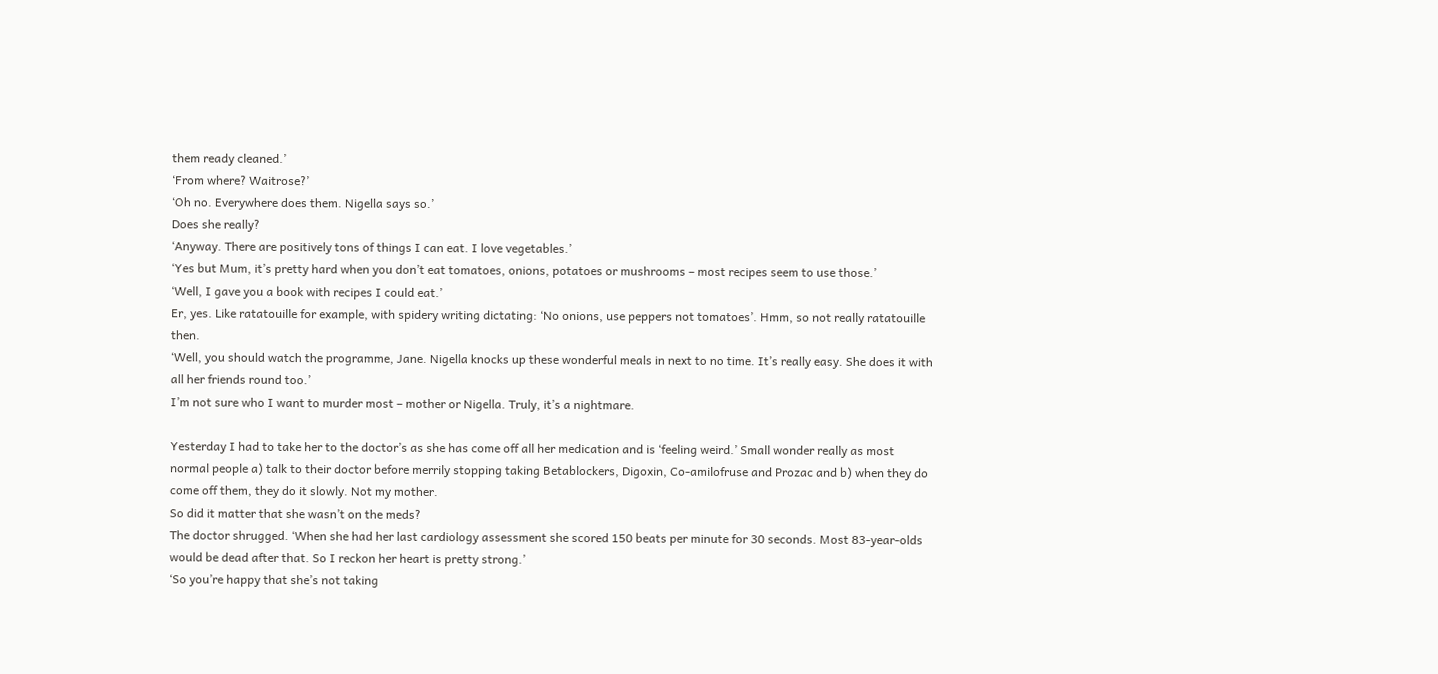them ready cleaned.’
‘From where? Waitrose?’
‘Oh no. Everywhere does them. Nigella says so.’
Does she really?
‘Anyway. There are positively tons of things I can eat. I love vegetables.’
‘Yes but Mum, it’s pretty hard when you don’t eat tomatoes, onions, potatoes or mushrooms – most recipes seem to use those.’
‘Well, I gave you a book with recipes I could eat.’
Er, yes. Like ratatouille for example, with spidery writing dictating: ‘No onions, use peppers not tomatoes’. Hmm, so not really ratatouille then.
‘Well, you should watch the programme, Jane. Nigella knocks up these wonderful meals in next to no time. It’s really easy. She does it with all her friends round too.’
I’m not sure who I want to murder most – mother or Nigella. Truly, it’s a nightmare.

Yesterday I had to take her to the doctor’s as she has come off all her medication and is ‘feeling weird.’ Small wonder really as most normal people a) talk to their doctor before merrily stopping taking Betablockers, Digoxin, Co-amilofruse and Prozac and b) when they do come off them, they do it slowly. Not my mother.
So did it matter that she wasn’t on the meds?
The doctor shrugged. ‘When she had her last cardiology assessment she scored 150 beats per minute for 30 seconds. Most 83-year-olds would be dead after that. So I reckon her heart is pretty strong.’
‘So you’re happy that she’s not taking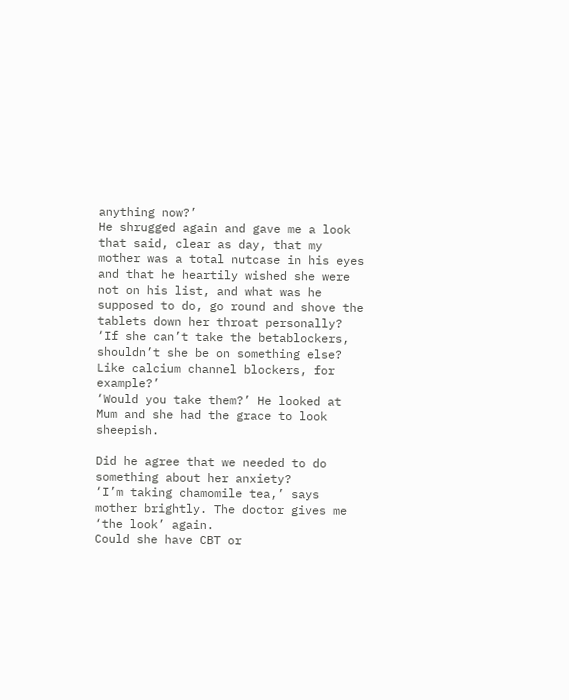anything now?’
He shrugged again and gave me a look that said, clear as day, that my mother was a total nutcase in his eyes and that he heartily wished she were not on his list, and what was he supposed to do, go round and shove the tablets down her throat personally?
‘If she can’t take the betablockers, shouldn’t she be on something else? Like calcium channel blockers, for example?’
‘Would you take them?’ He looked at Mum and she had the grace to look sheepish.

Did he agree that we needed to do something about her anxiety?
‘I’m taking chamomile tea,’ says mother brightly. The doctor gives me ‘the look’ again.
Could she have CBT or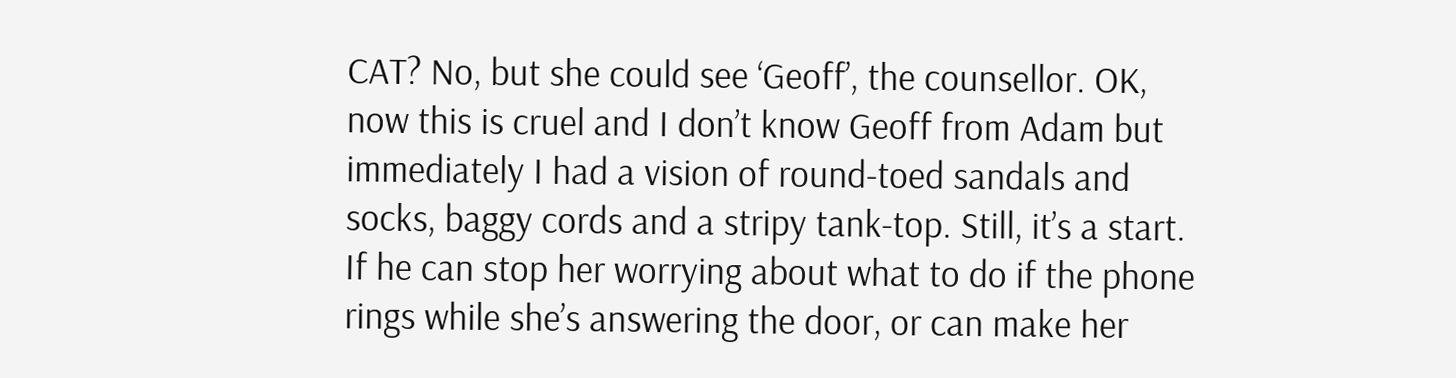CAT? No, but she could see ‘Geoff’, the counsellor. OK, now this is cruel and I don’t know Geoff from Adam but immediately I had a vision of round-toed sandals and socks, baggy cords and a stripy tank-top. Still, it’s a start. If he can stop her worrying about what to do if the phone rings while she’s answering the door, or can make her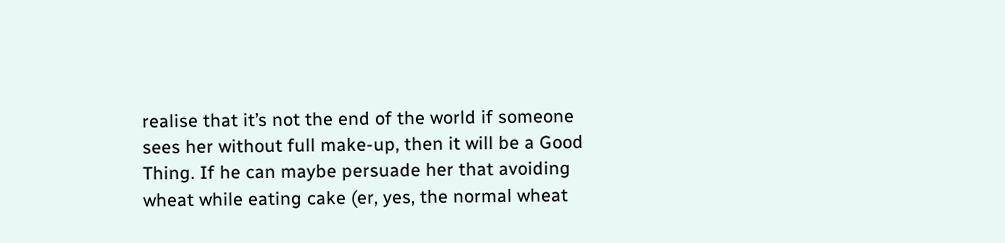realise that it’s not the end of the world if someone sees her without full make-up, then it will be a Good Thing. If he can maybe persuade her that avoiding wheat while eating cake (er, yes, the normal wheat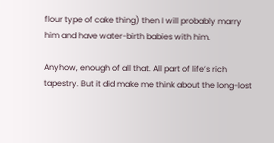flour type of cake thing) then I will probably marry him and have water-birth babies with him.

Anyhow, enough of all that. All part of life’s rich tapestry. But it did make me think about the long-lost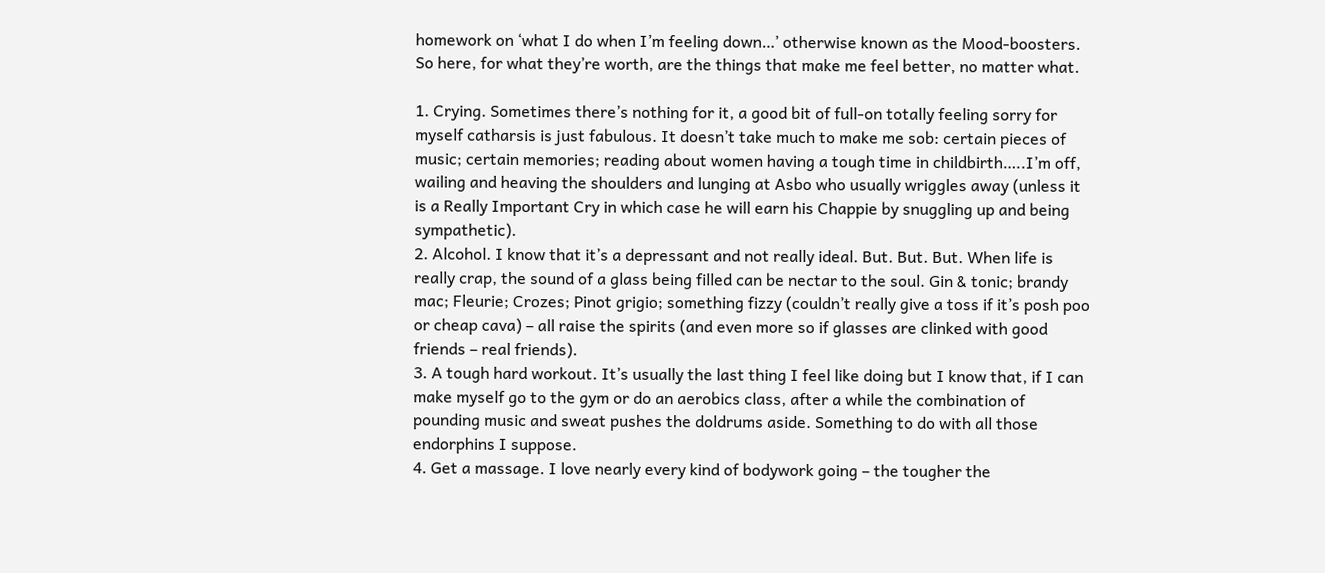homework on ‘what I do when I’m feeling down…’ otherwise known as the Mood-boosters. So here, for what they’re worth, are the things that make me feel better, no matter what.

1. Crying. Sometimes there’s nothing for it, a good bit of full-on totally feeling sorry for myself catharsis is just fabulous. It doesn’t take much to make me sob: certain pieces of music; certain memories; reading about women having a tough time in childbirth…..I’m off, wailing and heaving the shoulders and lunging at Asbo who usually wriggles away (unless it is a Really Important Cry in which case he will earn his Chappie by snuggling up and being sympathetic).
2. Alcohol. I know that it’s a depressant and not really ideal. But. But. But. When life is really crap, the sound of a glass being filled can be nectar to the soul. Gin & tonic; brandy mac; Fleurie; Crozes; Pinot grigio; something fizzy (couldn’t really give a toss if it’s posh poo or cheap cava) – all raise the spirits (and even more so if glasses are clinked with good friends – real friends).
3. A tough hard workout. It’s usually the last thing I feel like doing but I know that, if I can make myself go to the gym or do an aerobics class, after a while the combination of pounding music and sweat pushes the doldrums aside. Something to do with all those endorphins I suppose.
4. Get a massage. I love nearly every kind of bodywork going – the tougher the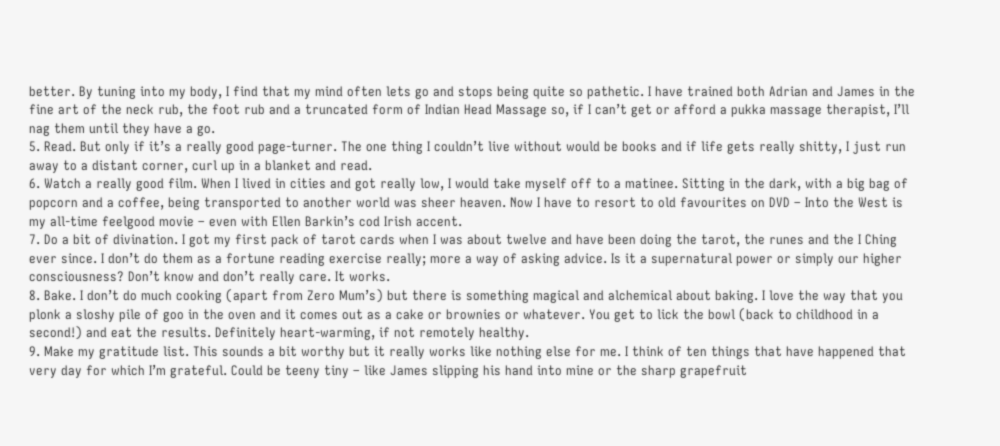better. By tuning into my body, I find that my mind often lets go and stops being quite so pathetic. I have trained both Adrian and James in the fine art of the neck rub, the foot rub and a truncated form of Indian Head Massage so, if I can’t get or afford a pukka massage therapist, I’ll nag them until they have a go.
5. Read. But only if it’s a really good page-turner. The one thing I couldn’t live without would be books and if life gets really shitty, I just run away to a distant corner, curl up in a blanket and read.
6. Watch a really good film. When I lived in cities and got really low, I would take myself off to a matinee. Sitting in the dark, with a big bag of popcorn and a coffee, being transported to another world was sheer heaven. Now I have to resort to old favourites on DVD – Into the West is my all-time feelgood movie – even with Ellen Barkin’s cod Irish accent.
7. Do a bit of divination. I got my first pack of tarot cards when I was about twelve and have been doing the tarot, the runes and the I Ching ever since. I don’t do them as a fortune reading exercise really; more a way of asking advice. Is it a supernatural power or simply our higher consciousness? Don’t know and don’t really care. It works.
8. Bake. I don’t do much cooking (apart from Zero Mum’s) but there is something magical and alchemical about baking. I love the way that you plonk a sloshy pile of goo in the oven and it comes out as a cake or brownies or whatever. You get to lick the bowl (back to childhood in a second!) and eat the results. Definitely heart-warming, if not remotely healthy.
9. Make my gratitude list. This sounds a bit worthy but it really works like nothing else for me. I think of ten things that have happened that very day for which I’m grateful. Could be teeny tiny – like James slipping his hand into mine or the sharp grapefruit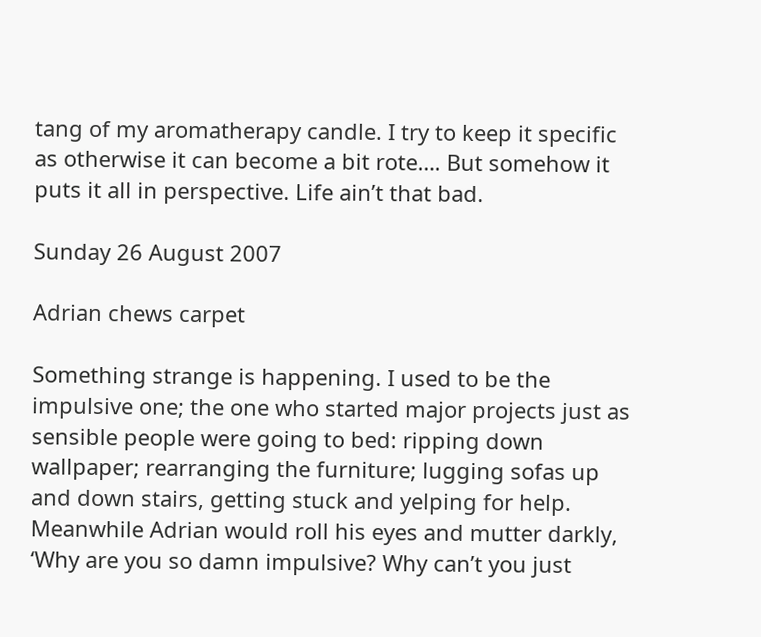tang of my aromatherapy candle. I try to keep it specific as otherwise it can become a bit rote…. But somehow it puts it all in perspective. Life ain’t that bad.

Sunday 26 August 2007

Adrian chews carpet

Something strange is happening. I used to be the impulsive one; the one who started major projects just as sensible people were going to bed: ripping down wallpaper; rearranging the furniture; lugging sofas up and down stairs, getting stuck and yelping for help. Meanwhile Adrian would roll his eyes and mutter darkly, ‘Why are you so damn impulsive? Why can’t you just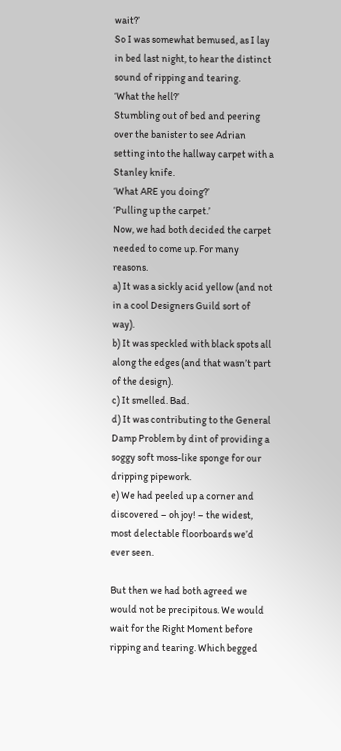wait?’
So I was somewhat bemused, as I lay in bed last night, to hear the distinct sound of ripping and tearing.
‘What the hell?’
Stumbling out of bed and peering over the banister to see Adrian setting into the hallway carpet with a Stanley knife.
‘What ARE you doing?’
‘Pulling up the carpet.’
Now, we had both decided the carpet needed to come up. For many reasons.
a) It was a sickly acid yellow (and not in a cool Designers Guild sort of way).
b) It was speckled with black spots all along the edges (and that wasn’t part of the design).
c) It smelled. Bad.
d) It was contributing to the General Damp Problem by dint of providing a soggy soft moss-like sponge for our dripping pipework.
e) We had peeled up a corner and discovered – oh joy! – the widest, most delectable floorboards we’d ever seen.

But then we had both agreed we would not be precipitous. We would wait for the Right Moment before ripping and tearing. Which begged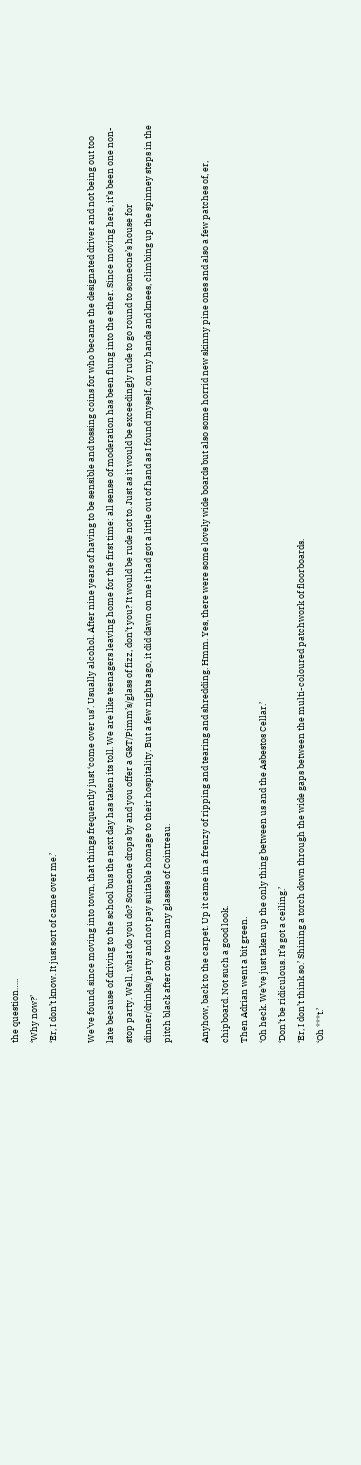the question…..
‘Why now?’
‘Er, I don’t know. It just sort of came over me.’

We’ve found, since moving into town, that things frequently just ‘come over us’. Usually alcohol. After nine years of having to be sensible and tossing coins for who became the designated driver and not being out too late because of driving to the school bus the next day has taken its toll. We are like teenagers leaving home for the first time: all sense of moderation has been flung into the ether. Since moving here, it’s been one non-stop party. Well, what do you do? Someone drops by and you offer a G&T/Pimm’s/glass of fizz, don’t you? It would be rude not to. Just as it would be exceedingly rude to go round to someone’s house for dinner/drinks/party and not pay suitable homage to their hospitality. But a few nights ago, it did dawn on me it had got a little out of hand as I found myself, on my hands and knees, climbing up the spinney steps in the pitch black after one too many glasses of Cointreau.

Anyhow, back to the carpet. Up it came in a frenzy of ripping and tearing and shredding. Hmm. Yes, there were some lovely wide boards but also some horrid new skinny pine ones and also a few patches of, er, chipboard. Not such a good look.
Then Adrian went a bit green.
‘Oh heck. We’ve just taken up the only thing between us and the Asbestos Cellar.’
‘Don’t be ridiculous. It’s got a ceiling.’
‘Er, I don’t think so.’ Shining a torch down through the wide gaps between the multi-coloured patchwork of floorboards.
‘Oh ***t.’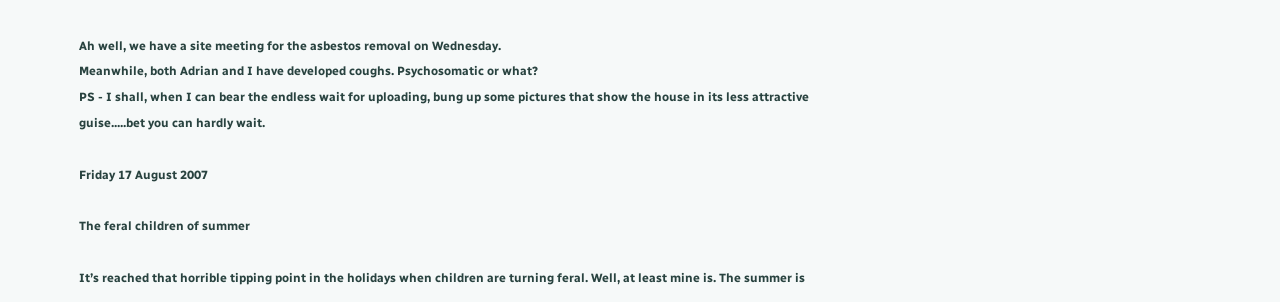Ah well, we have a site meeting for the asbestos removal on Wednesday.
Meanwhile, both Adrian and I have developed coughs. Psychosomatic or what?
PS - I shall, when I can bear the endless wait for uploading, bung up some pictures that show the house in its less attractive guise.....bet you can hardly wait.

Friday 17 August 2007

The feral children of summer

It’s reached that horrible tipping point in the holidays when children are turning feral. Well, at least mine is. The summer is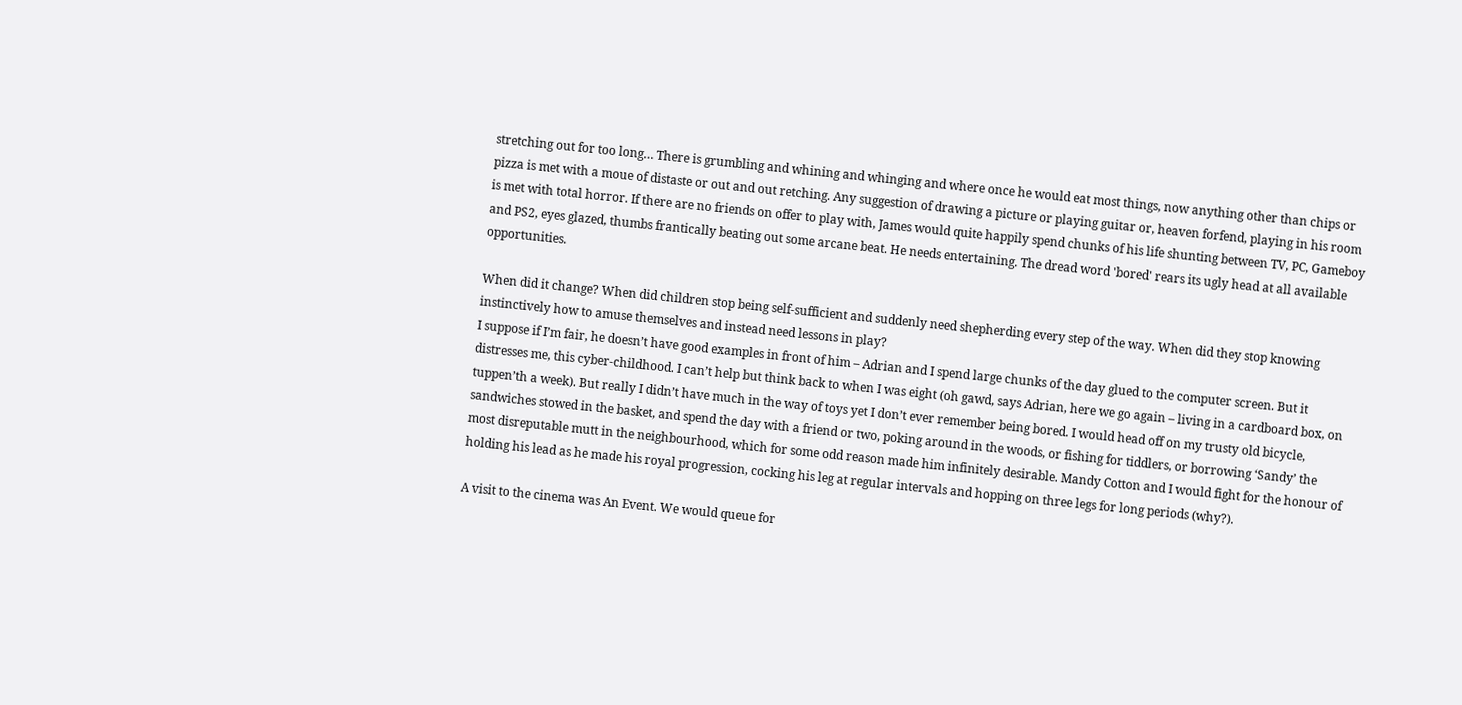stretching out for too long… There is grumbling and whining and whinging and where once he would eat most things, now anything other than chips or pizza is met with a moue of distaste or out and out retching. Any suggestion of drawing a picture or playing guitar or, heaven forfend, playing in his room is met with total horror. If there are no friends on offer to play with, James would quite happily spend chunks of his life shunting between TV, PC, Gameboy and PS2, eyes glazed, thumbs frantically beating out some arcane beat. He needs entertaining. The dread word 'bored' rears its ugly head at all available opportunities.

When did it change? When did children stop being self-sufficient and suddenly need shepherding every step of the way. When did they stop knowing instinctively how to amuse themselves and instead need lessons in play?
I suppose if I’m fair, he doesn’t have good examples in front of him – Adrian and I spend large chunks of the day glued to the computer screen. But it distresses me, this cyber-childhood. I can’t help but think back to when I was eight (oh gawd, says Adrian, here we go again – living in a cardboard box, on tuppen’th a week). But really I didn’t have much in the way of toys yet I don’t ever remember being bored. I would head off on my trusty old bicycle, sandwiches stowed in the basket, and spend the day with a friend or two, poking around in the woods, or fishing for tiddlers, or borrowing ‘Sandy’ the most disreputable mutt in the neighbourhood, which for some odd reason made him infinitely desirable. Mandy Cotton and I would fight for the honour of holding his lead as he made his royal progression, cocking his leg at regular intervals and hopping on three legs for long periods (why?).

A visit to the cinema was An Event. We would queue for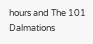hours and The 101 Dalmations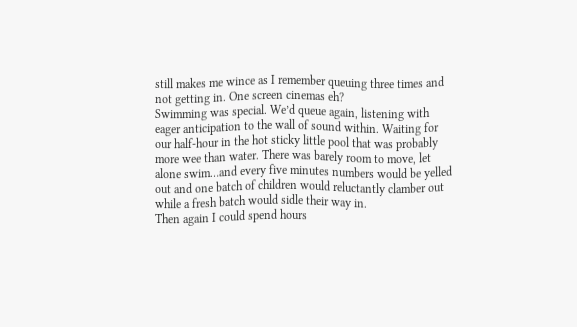still makes me wince as I remember queuing three times and not getting in. One screen cinemas eh?
Swimming was special. We’d queue again, listening with eager anticipation to the wall of sound within. Waiting for our half-hour in the hot sticky little pool that was probably more wee than water. There was barely room to move, let alone swim…and every five minutes numbers would be yelled out and one batch of children would reluctantly clamber out while a fresh batch would sidle their way in.
Then again I could spend hours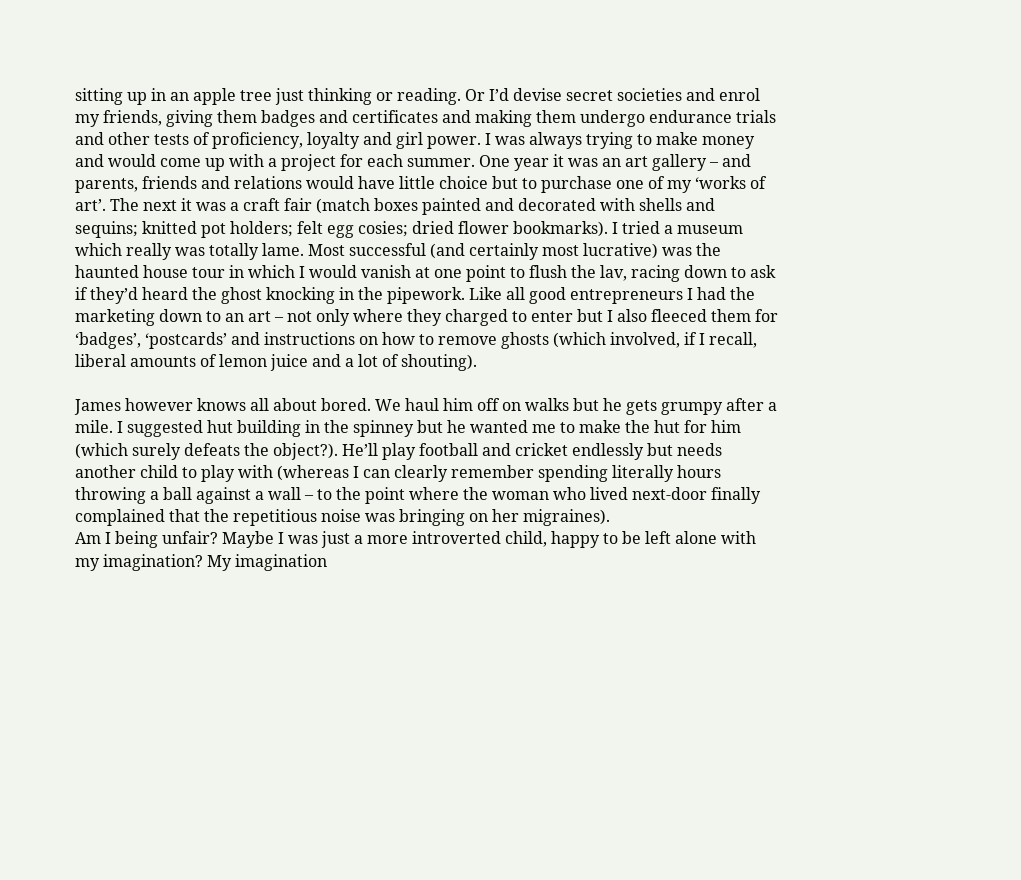sitting up in an apple tree just thinking or reading. Or I’d devise secret societies and enrol my friends, giving them badges and certificates and making them undergo endurance trials and other tests of proficiency, loyalty and girl power. I was always trying to make money and would come up with a project for each summer. One year it was an art gallery – and parents, friends and relations would have little choice but to purchase one of my ‘works of art’. The next it was a craft fair (match boxes painted and decorated with shells and sequins; knitted pot holders; felt egg cosies; dried flower bookmarks). I tried a museum which really was totally lame. Most successful (and certainly most lucrative) was the haunted house tour in which I would vanish at one point to flush the lav, racing down to ask if they’d heard the ghost knocking in the pipework. Like all good entrepreneurs I had the marketing down to an art – not only where they charged to enter but I also fleeced them for ‘badges’, ‘postcards’ and instructions on how to remove ghosts (which involved, if I recall, liberal amounts of lemon juice and a lot of shouting).

James however knows all about bored. We haul him off on walks but he gets grumpy after a mile. I suggested hut building in the spinney but he wanted me to make the hut for him (which surely defeats the object?). He’ll play football and cricket endlessly but needs another child to play with (whereas I can clearly remember spending literally hours throwing a ball against a wall – to the point where the woman who lived next-door finally complained that the repetitious noise was bringing on her migraines).
Am I being unfair? Maybe I was just a more introverted child, happy to be left alone with my imagination? My imagination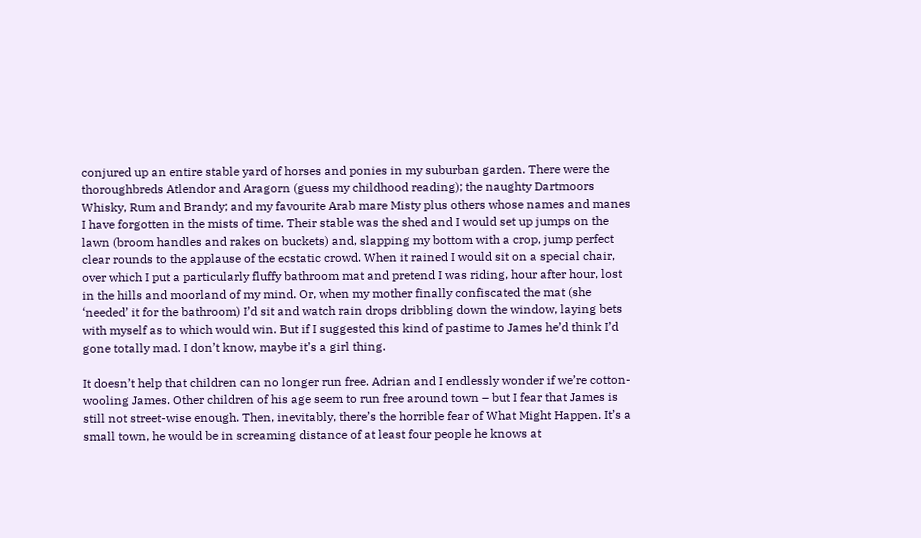conjured up an entire stable yard of horses and ponies in my suburban garden. There were the thoroughbreds Atlendor and Aragorn (guess my childhood reading); the naughty Dartmoors Whisky, Rum and Brandy; and my favourite Arab mare Misty plus others whose names and manes I have forgotten in the mists of time. Their stable was the shed and I would set up jumps on the lawn (broom handles and rakes on buckets) and, slapping my bottom with a crop, jump perfect clear rounds to the applause of the ecstatic crowd. When it rained I would sit on a special chair, over which I put a particularly fluffy bathroom mat and pretend I was riding, hour after hour, lost in the hills and moorland of my mind. Or, when my mother finally confiscated the mat (she ‘needed’ it for the bathroom) I’d sit and watch rain drops dribbling down the window, laying bets with myself as to which would win. But if I suggested this kind of pastime to James he’d think I’d gone totally mad. I don’t know, maybe it’s a girl thing.

It doesn’t help that children can no longer run free. Adrian and I endlessly wonder if we’re cotton-wooling James. Other children of his age seem to run free around town – but I fear that James is still not street-wise enough. Then, inevitably, there’s the horrible fear of What Might Happen. It’s a small town, he would be in screaming distance of at least four people he knows at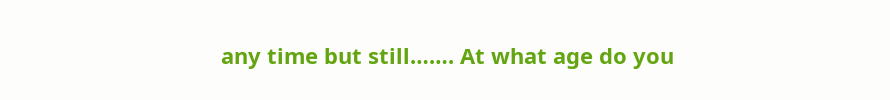any time but still……. At what age do you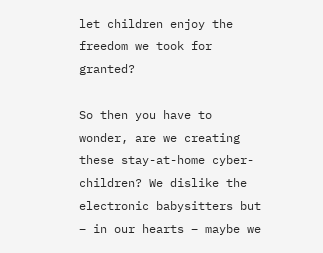let children enjoy the freedom we took for granted?

So then you have to wonder, are we creating these stay-at-home cyber-children? We dislike the electronic babysitters but – in our hearts – maybe we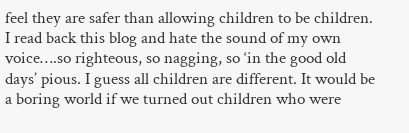feel they are safer than allowing children to be children. I read back this blog and hate the sound of my own voice….so righteous, so nagging, so ‘in the good old days’ pious. I guess all children are different. It would be a boring world if we turned out children who were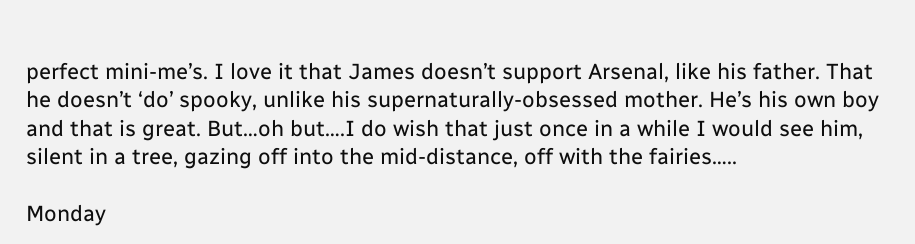perfect mini-me’s. I love it that James doesn’t support Arsenal, like his father. That he doesn’t ‘do’ spooky, unlike his supernaturally-obsessed mother. He’s his own boy and that is great. But…oh but….I do wish that just once in a while I would see him, silent in a tree, gazing off into the mid-distance, off with the fairies…..

Monday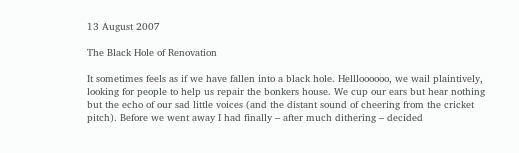13 August 2007

The Black Hole of Renovation

It sometimes feels as if we have fallen into a black hole. Hellloooooo, we wail plaintively, looking for people to help us repair the bonkers house. We cup our ears but hear nothing but the echo of our sad little voices (and the distant sound of cheering from the cricket pitch). Before we went away I had finally – after much dithering – decided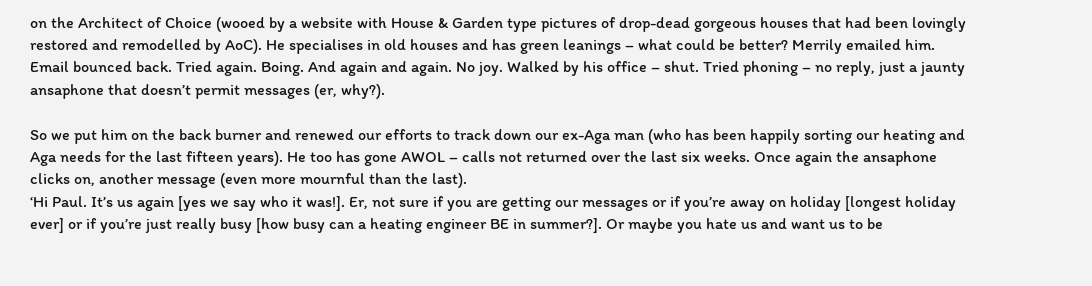on the Architect of Choice (wooed by a website with House & Garden type pictures of drop-dead gorgeous houses that had been lovingly restored and remodelled by AoC). He specialises in old houses and has green leanings – what could be better? Merrily emailed him. Email bounced back. Tried again. Boing. And again and again. No joy. Walked by his office – shut. Tried phoning – no reply, just a jaunty ansaphone that doesn’t permit messages (er, why?).

So we put him on the back burner and renewed our efforts to track down our ex-Aga man (who has been happily sorting our heating and Aga needs for the last fifteen years). He too has gone AWOL – calls not returned over the last six weeks. Once again the ansaphone clicks on, another message (even more mournful than the last).
‘Hi Paul. It’s us again [yes we say who it was!]. Er, not sure if you are getting our messages or if you’re away on holiday [longest holiday ever] or if you’re just really busy [how busy can a heating engineer BE in summer?]. Or maybe you hate us and want us to be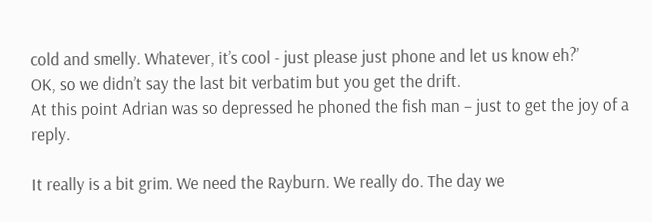cold and smelly. Whatever, it’s cool - just please just phone and let us know eh?’
OK, so we didn’t say the last bit verbatim but you get the drift.
At this point Adrian was so depressed he phoned the fish man – just to get the joy of a reply.

It really is a bit grim. We need the Rayburn. We really do. The day we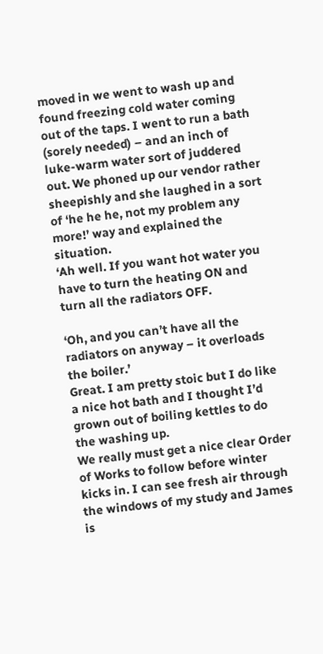moved in we went to wash up and found freezing cold water coming out of the taps. I went to run a bath (sorely needed) – and an inch of luke-warm water sort of juddered out. We phoned up our vendor rather sheepishly and she laughed in a sort of ‘he he he, not my problem any more!’ way and explained the situation.
‘Ah well. If you want hot water you have to turn the heating ON and turn all the radiators OFF.

‘Oh, and you can’t have all the radiators on anyway – it overloads the boiler.’
Great. I am pretty stoic but I do like a nice hot bath and I thought I’d grown out of boiling kettles to do the washing up.
We really must get a nice clear Order of Works to follow before winter kicks in. I can see fresh air through the windows of my study and James is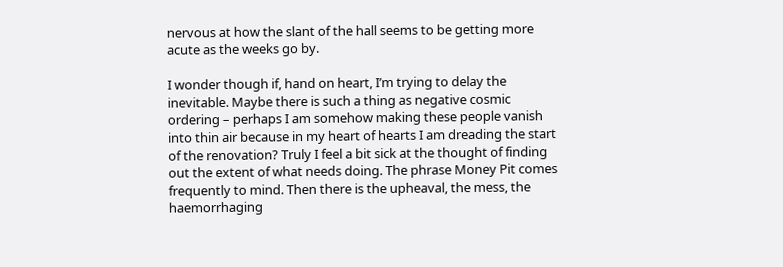nervous at how the slant of the hall seems to be getting more acute as the weeks go by.

I wonder though if, hand on heart, I’m trying to delay the inevitable. Maybe there is such a thing as negative cosmic ordering – perhaps I am somehow making these people vanish into thin air because in my heart of hearts I am dreading the start of the renovation? Truly I feel a bit sick at the thought of finding out the extent of what needs doing. The phrase Money Pit comes frequently to mind. Then there is the upheaval, the mess, the haemorrhaging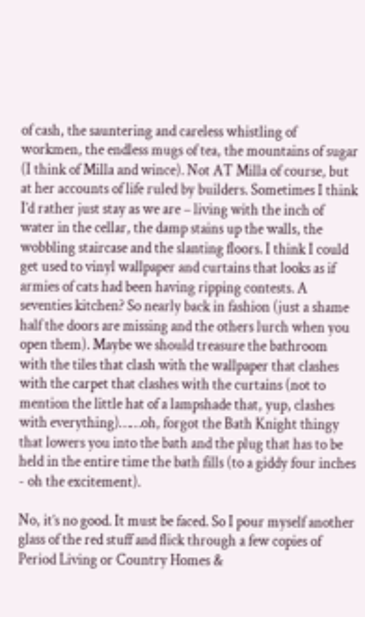of cash, the sauntering and careless whistling of workmen, the endless mugs of tea, the mountains of sugar (I think of Milla and wince). Not AT Milla of course, but at her accounts of life ruled by builders. Sometimes I think I’d rather just stay as we are – living with the inch of water in the cellar, the damp stains up the walls, the wobbling staircase and the slanting floors. I think I could get used to vinyl wallpaper and curtains that looks as if armies of cats had been having ripping contests. A seventies kitchen? So nearly back in fashion (just a shame half the doors are missing and the others lurch when you open them). Maybe we should treasure the bathroom with the tiles that clash with the wallpaper that clashes with the carpet that clashes with the curtains (not to mention the little hat of a lampshade that, yup, clashes with everything)……oh, forgot the Bath Knight thingy that lowers you into the bath and the plug that has to be held in the entire time the bath fills (to a giddy four inches - oh the excitement).

No, it’s no good. It must be faced. So I pour myself another glass of the red stuff and flick through a few copies of Period Living or Country Homes &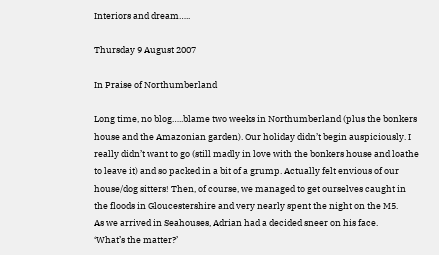Interiors and dream…..

Thursday 9 August 2007

In Praise of Northumberland

Long time, no blog…..blame two weeks in Northumberland (plus the bonkers house and the Amazonian garden). Our holiday didn’t begin auspiciously. I really didn’t want to go (still madly in love with the bonkers house and loathe to leave it) and so packed in a bit of a grump. Actually felt envious of our house/dog sitters! Then, of course, we managed to get ourselves caught in the floods in Gloucestershire and very nearly spent the night on the M5.
As we arrived in Seahouses, Adrian had a decided sneer on his face.
‘What’s the matter?’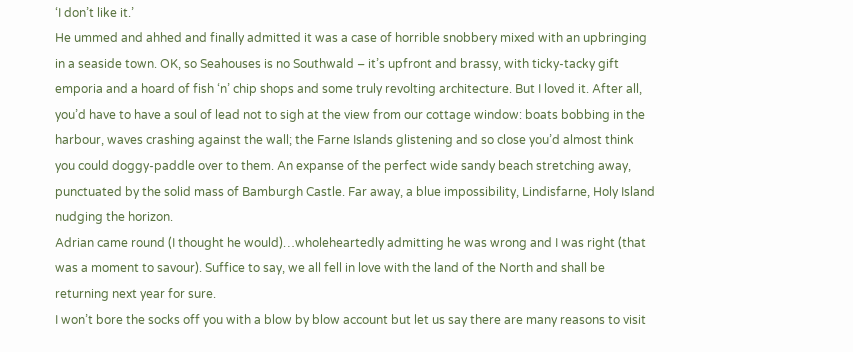‘I don’t like it.’
He ummed and ahhed and finally admitted it was a case of horrible snobbery mixed with an upbringing in a seaside town. OK, so Seahouses is no Southwald – it’s upfront and brassy, with ticky-tacky gift emporia and a hoard of fish ‘n’ chip shops and some truly revolting architecture. But I loved it. After all, you’d have to have a soul of lead not to sigh at the view from our cottage window: boats bobbing in the harbour, waves crashing against the wall; the Farne Islands glistening and so close you’d almost think you could doggy-paddle over to them. An expanse of the perfect wide sandy beach stretching away, punctuated by the solid mass of Bamburgh Castle. Far away, a blue impossibility, Lindisfarne, Holy Island nudging the horizon.
Adrian came round (I thought he would)…wholeheartedly admitting he was wrong and I was right (that was a moment to savour). Suffice to say, we all fell in love with the land of the North and shall be returning next year for sure.
I won’t bore the socks off you with a blow by blow account but let us say there are many reasons to visit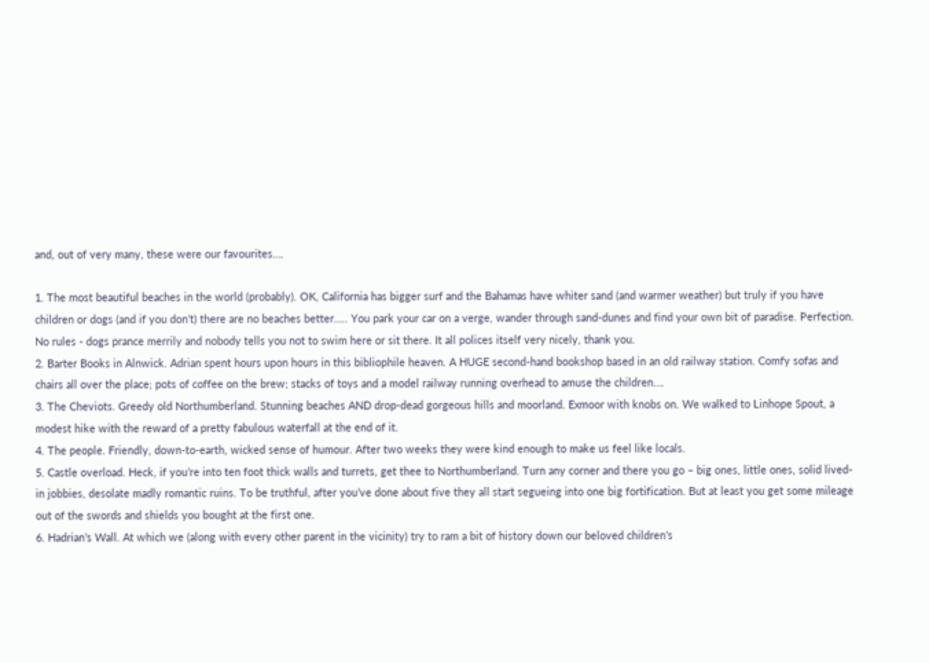and, out of very many, these were our favourites….

1. The most beautiful beaches in the world (probably). OK, California has bigger surf and the Bahamas have whiter sand (and warmer weather) but truly if you have children or dogs (and if you don’t) there are no beaches better….. You park your car on a verge, wander through sand-dunes and find your own bit of paradise. Perfection. No rules - dogs prance merrily and nobody tells you not to swim here or sit there. It all polices itself very nicely, thank you.
2. Barter Books in Alnwick. Adrian spent hours upon hours in this bibliophile heaven. A HUGE second-hand bookshop based in an old railway station. Comfy sofas and chairs all over the place; pots of coffee on the brew; stacks of toys and a model railway running overhead to amuse the children….
3. The Cheviots. Greedy old Northumberland. Stunning beaches AND drop-dead gorgeous hills and moorland. Exmoor with knobs on. We walked to Linhope Spout, a modest hike with the reward of a pretty fabulous waterfall at the end of it.
4. The people. Friendly, down-to-earth, wicked sense of humour. After two weeks they were kind enough to make us feel like locals.
5. Castle overload. Heck, if you’re into ten foot thick walls and turrets, get thee to Northumberland. Turn any corner and there you go – big ones, little ones, solid lived-in jobbies, desolate madly romantic ruins. To be truthful, after you’ve done about five they all start segueing into one big fortification. But at least you get some mileage out of the swords and shields you bought at the first one.
6. Hadrian’s Wall. At which we (along with every other parent in the vicinity) try to ram a bit of history down our beloved children’s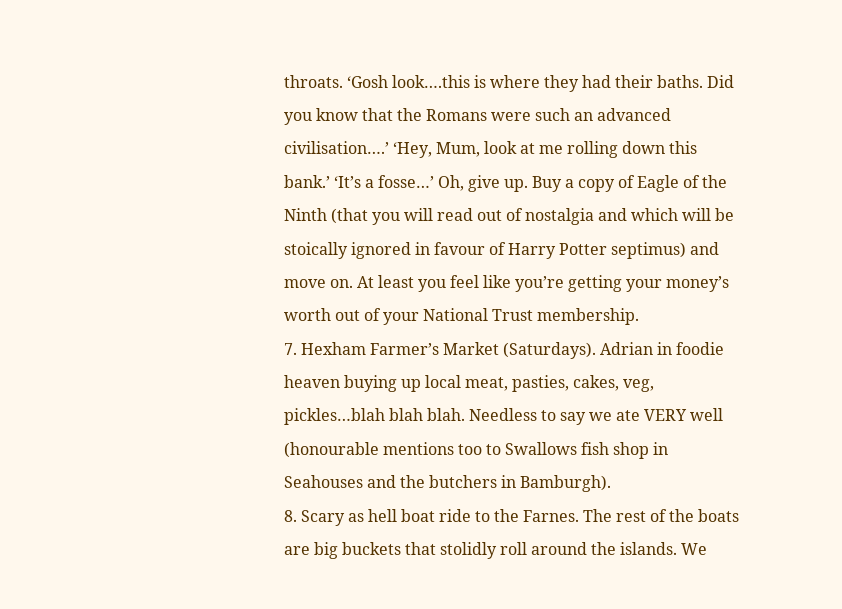throats. ‘Gosh look….this is where they had their baths. Did you know that the Romans were such an advanced civilisation….’ ‘Hey, Mum, look at me rolling down this bank.’ ‘It’s a fosse…’ Oh, give up. Buy a copy of Eagle of the Ninth (that you will read out of nostalgia and which will be stoically ignored in favour of Harry Potter septimus) and move on. At least you feel like you’re getting your money’s worth out of your National Trust membership.
7. Hexham Farmer’s Market (Saturdays). Adrian in foodie heaven buying up local meat, pasties, cakes, veg, pickles…blah blah blah. Needless to say we ate VERY well (honourable mentions too to Swallows fish shop in Seahouses and the butchers in Bamburgh).
8. Scary as hell boat ride to the Farnes. The rest of the boats are big buckets that stolidly roll around the islands. We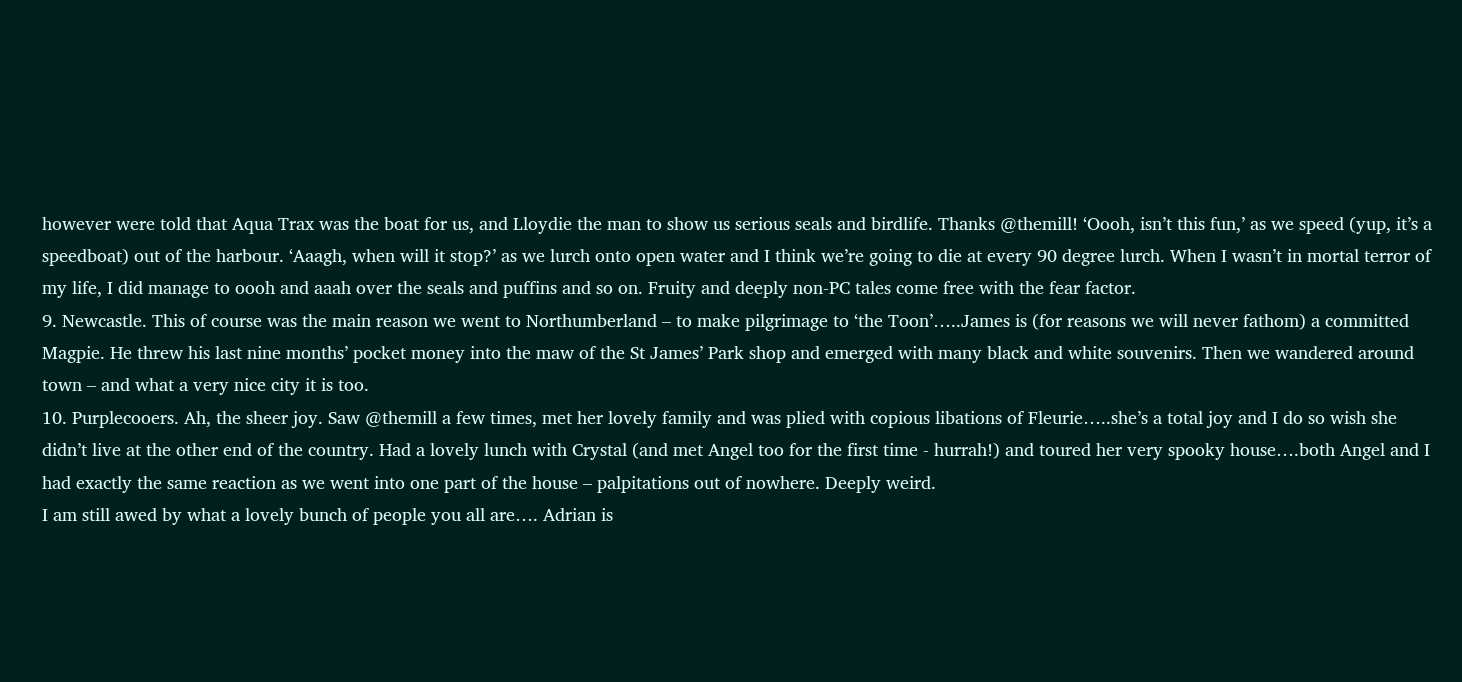however were told that Aqua Trax was the boat for us, and Lloydie the man to show us serious seals and birdlife. Thanks @themill! ‘Oooh, isn’t this fun,’ as we speed (yup, it’s a speedboat) out of the harbour. ‘Aaagh, when will it stop?’ as we lurch onto open water and I think we’re going to die at every 90 degree lurch. When I wasn’t in mortal terror of my life, I did manage to oooh and aaah over the seals and puffins and so on. Fruity and deeply non-PC tales come free with the fear factor.
9. Newcastle. This of course was the main reason we went to Northumberland – to make pilgrimage to ‘the Toon’…..James is (for reasons we will never fathom) a committed Magpie. He threw his last nine months’ pocket money into the maw of the St James’ Park shop and emerged with many black and white souvenirs. Then we wandered around town – and what a very nice city it is too.
10. Purplecooers. Ah, the sheer joy. Saw @themill a few times, met her lovely family and was plied with copious libations of Fleurie…..she’s a total joy and I do so wish she didn’t live at the other end of the country. Had a lovely lunch with Crystal (and met Angel too for the first time - hurrah!) and toured her very spooky house….both Angel and I had exactly the same reaction as we went into one part of the house – palpitations out of nowhere. Deeply weird.
I am still awed by what a lovely bunch of people you all are…. Adrian is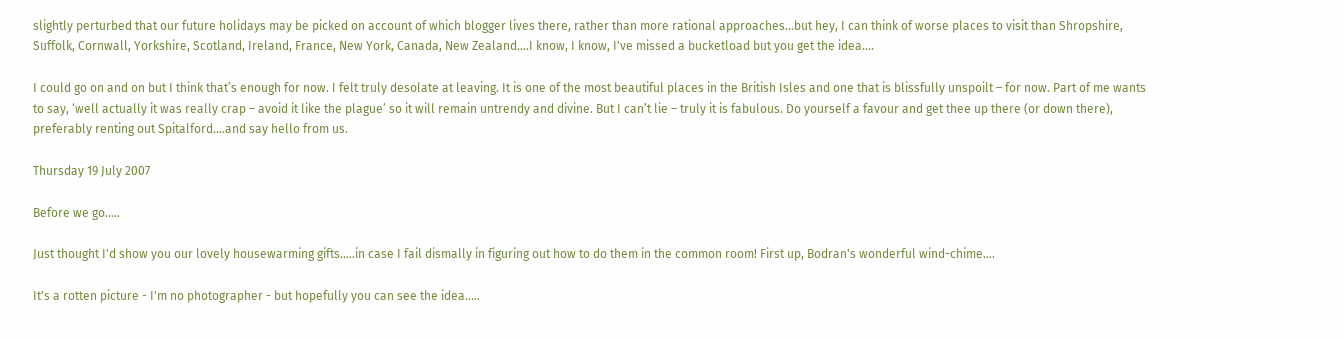slightly perturbed that our future holidays may be picked on account of which blogger lives there, rather than more rational approaches...but hey, I can think of worse places to visit than Shropshire, Suffolk, Cornwall, Yorkshire, Scotland, Ireland, France, New York, Canada, New Zealand....I know, I know, I've missed a bucketload but you get the idea....

I could go on and on but I think that’s enough for now. I felt truly desolate at leaving. It is one of the most beautiful places in the British Isles and one that is blissfully unspoilt – for now. Part of me wants to say, ‘well actually it was really crap – avoid it like the plague’ so it will remain untrendy and divine. But I can’t lie – truly it is fabulous. Do yourself a favour and get thee up there (or down there), preferably renting out Spitalford….and say hello from us.

Thursday 19 July 2007

Before we go.....

Just thought I'd show you our lovely housewarming gifts.....in case I fail dismally in figuring out how to do them in the common room! First up, Bodran's wonderful wind-chime....

It's a rotten picture - I'm no photographer - but hopefully you can see the idea.....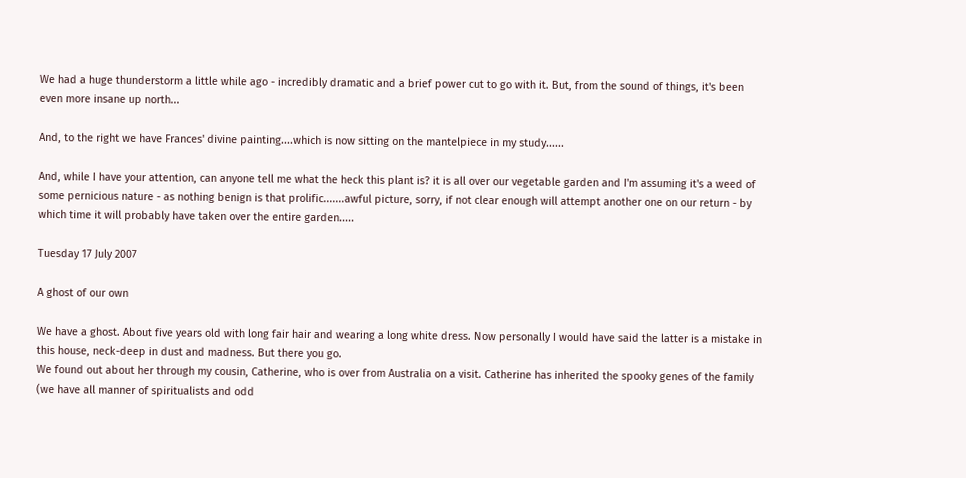We had a huge thunderstorm a little while ago - incredibly dramatic and a brief power cut to go with it. But, from the sound of things, it's been even more insane up north...

And, to the right we have Frances' divine painting....which is now sitting on the mantelpiece in my study......

And, while I have your attention, can anyone tell me what the heck this plant is? it is all over our vegetable garden and I'm assuming it's a weed of some pernicious nature - as nothing benign is that prolific.......awful picture, sorry, if not clear enough will attempt another one on our return - by which time it will probably have taken over the entire garden.....

Tuesday 17 July 2007

A ghost of our own

We have a ghost. About five years old with long fair hair and wearing a long white dress. Now personally I would have said the latter is a mistake in this house, neck-deep in dust and madness. But there you go.
We found out about her through my cousin, Catherine, who is over from Australia on a visit. Catherine has inherited the spooky genes of the family (we have all manner of spiritualists and odd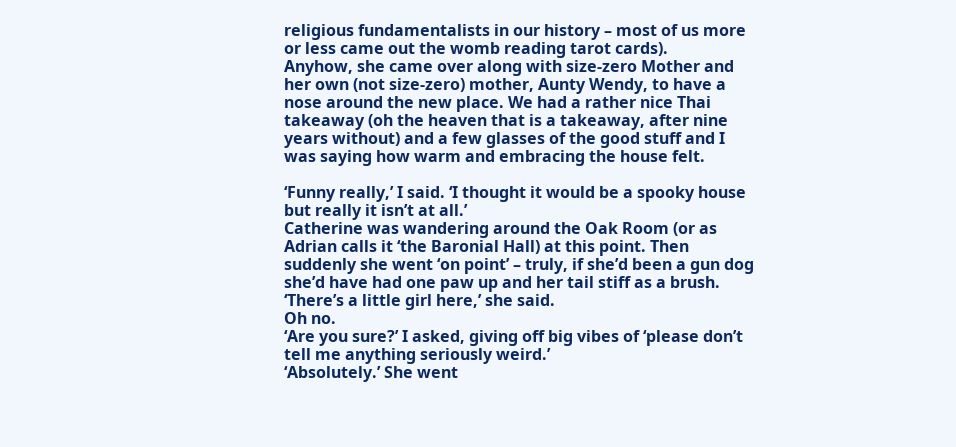religious fundamentalists in our history – most of us more or less came out the womb reading tarot cards).
Anyhow, she came over along with size-zero Mother and her own (not size-zero) mother, Aunty Wendy, to have a nose around the new place. We had a rather nice Thai takeaway (oh the heaven that is a takeaway, after nine years without) and a few glasses of the good stuff and I was saying how warm and embracing the house felt.

‘Funny really,’ I said. ‘I thought it would be a spooky house but really it isn’t at all.’
Catherine was wandering around the Oak Room (or as Adrian calls it ‘the Baronial Hall) at this point. Then suddenly she went ‘on point’ – truly, if she’d been a gun dog she’d have had one paw up and her tail stiff as a brush.
‘There’s a little girl here,’ she said.
Oh no.
‘Are you sure?’ I asked, giving off big vibes of ‘please don’t tell me anything seriously weird.’
‘Absolutely.’ She went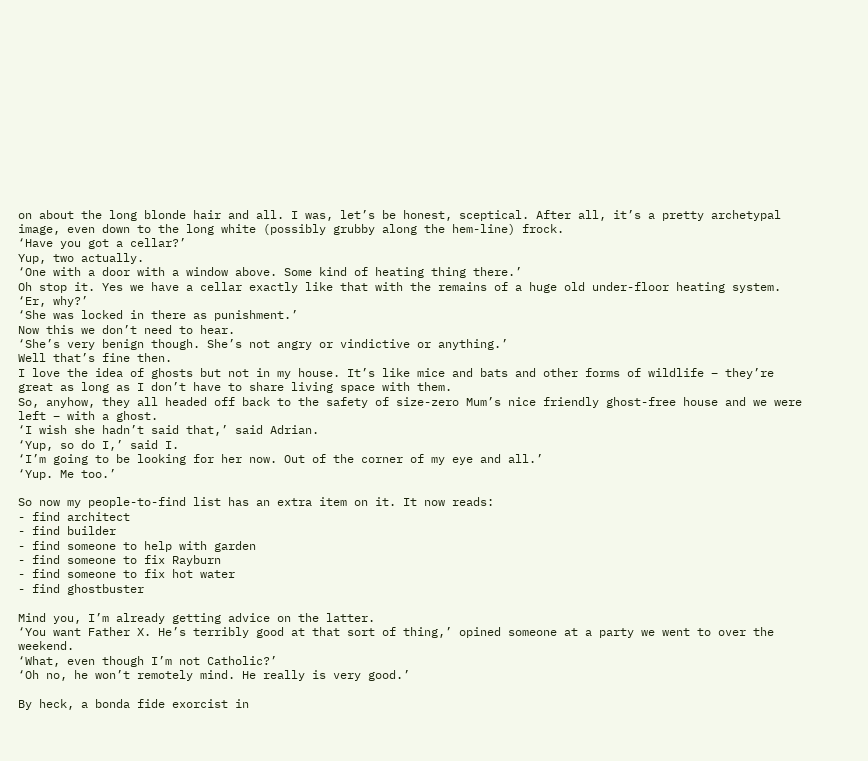on about the long blonde hair and all. I was, let’s be honest, sceptical. After all, it’s a pretty archetypal image, even down to the long white (possibly grubby along the hem-line) frock.
‘Have you got a cellar?’
Yup, two actually.
‘One with a door with a window above. Some kind of heating thing there.’
Oh stop it. Yes we have a cellar exactly like that with the remains of a huge old under-floor heating system.
‘Er, why?’
‘She was locked in there as punishment.’
Now this we don’t need to hear.
‘She’s very benign though. She’s not angry or vindictive or anything.’
Well that’s fine then.
I love the idea of ghosts but not in my house. It’s like mice and bats and other forms of wildlife – they’re great as long as I don’t have to share living space with them.
So, anyhow, they all headed off back to the safety of size-zero Mum’s nice friendly ghost-free house and we were left – with a ghost.
‘I wish she hadn’t said that,’ said Adrian.
‘Yup, so do I,’ said I.
‘I’m going to be looking for her now. Out of the corner of my eye and all.’
‘Yup. Me too.’

So now my people-to-find list has an extra item on it. It now reads:
- find architect
- find builder
- find someone to help with garden
- find someone to fix Rayburn
- find someone to fix hot water
- find ghostbuster

Mind you, I’m already getting advice on the latter.
‘You want Father X. He’s terribly good at that sort of thing,’ opined someone at a party we went to over the weekend.
‘What, even though I’m not Catholic?’
‘Oh no, he won’t remotely mind. He really is very good.’

By heck, a bonda fide exorcist in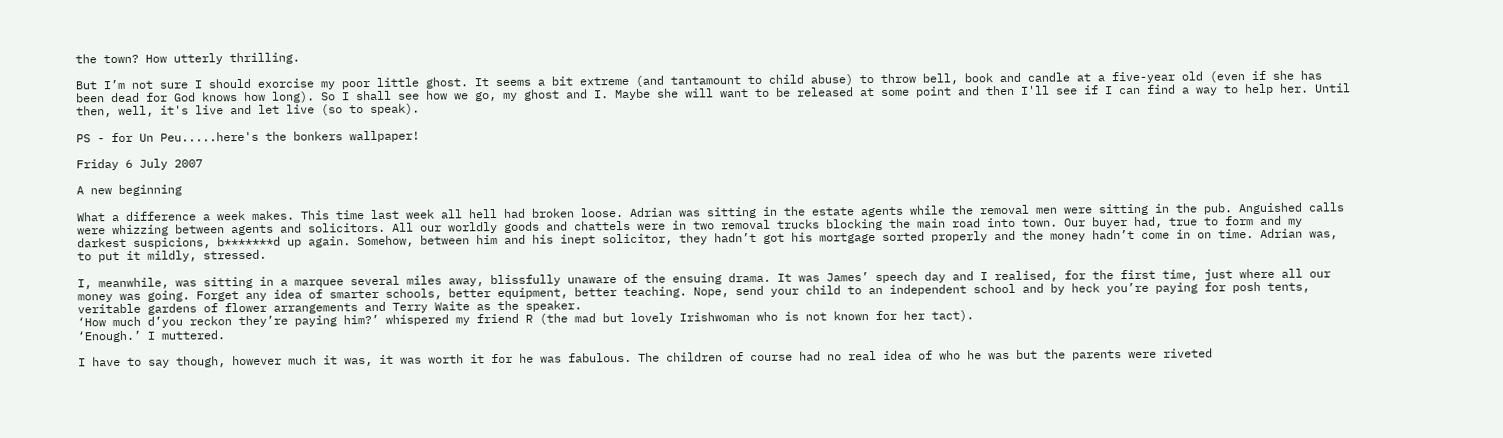the town? How utterly thrilling.

But I’m not sure I should exorcise my poor little ghost. It seems a bit extreme (and tantamount to child abuse) to throw bell, book and candle at a five-year old (even if she has been dead for God knows how long). So I shall see how we go, my ghost and I. Maybe she will want to be released at some point and then I'll see if I can find a way to help her. Until then, well, it's live and let live (so to speak).

PS - for Un Peu.....here's the bonkers wallpaper!

Friday 6 July 2007

A new beginning

What a difference a week makes. This time last week all hell had broken loose. Adrian was sitting in the estate agents while the removal men were sitting in the pub. Anguished calls were whizzing between agents and solicitors. All our worldly goods and chattels were in two removal trucks blocking the main road into town. Our buyer had, true to form and my darkest suspicions, b*******d up again. Somehow, between him and his inept solicitor, they hadn’t got his mortgage sorted properly and the money hadn’t come in on time. Adrian was, to put it mildly, stressed.

I, meanwhile, was sitting in a marquee several miles away, blissfully unaware of the ensuing drama. It was James’ speech day and I realised, for the first time, just where all our money was going. Forget any idea of smarter schools, better equipment, better teaching. Nope, send your child to an independent school and by heck you’re paying for posh tents, veritable gardens of flower arrangements and Terry Waite as the speaker.
‘How much d’you reckon they’re paying him?’ whispered my friend R (the mad but lovely Irishwoman who is not known for her tact).
‘Enough.’ I muttered.

I have to say though, however much it was, it was worth it for he was fabulous. The children of course had no real idea of who he was but the parents were riveted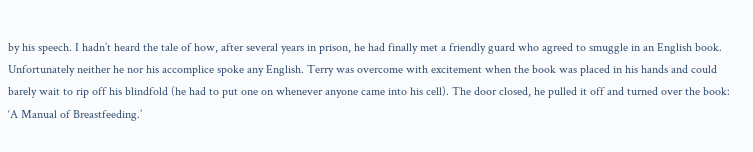by his speech. I hadn’t heard the tale of how, after several years in prison, he had finally met a friendly guard who agreed to smuggle in an English book. Unfortunately neither he nor his accomplice spoke any English. Terry was overcome with excitement when the book was placed in his hands and could barely wait to rip off his blindfold (he had to put one on whenever anyone came into his cell). The door closed, he pulled it off and turned over the book: ‘A Manual of Breastfeeding.’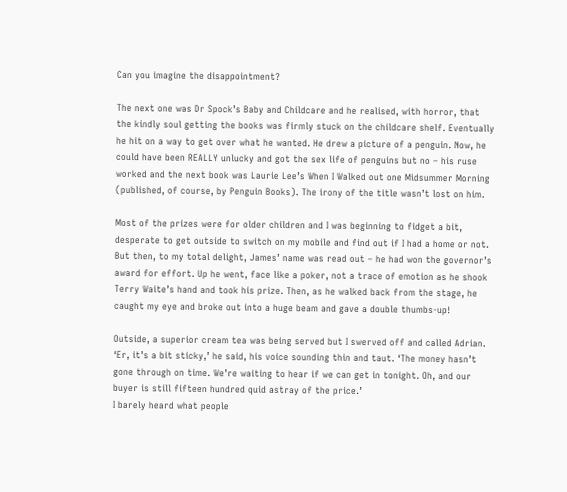Can you imagine the disappointment?

The next one was Dr Spock’s Baby and Childcare and he realised, with horror, that the kindly soul getting the books was firmly stuck on the childcare shelf. Eventually he hit on a way to get over what he wanted. He drew a picture of a penguin. Now, he could have been REALLY unlucky and got the sex life of penguins but no – his ruse worked and the next book was Laurie Lee’s When I Walked out one Midsummer Morning (published, of course, by Penguin Books). The irony of the title wasn’t lost on him.

Most of the prizes were for older children and I was beginning to fidget a bit, desperate to get outside to switch on my mobile and find out if I had a home or not. But then, to my total delight, James’ name was read out – he had won the governor’s award for effort. Up he went, face like a poker, not a trace of emotion as he shook Terry Waite’s hand and took his prize. Then, as he walked back from the stage, he caught my eye and broke out into a huge beam and gave a double thumbs-up!

Outside, a superior cream tea was being served but I swerved off and called Adrian.
‘Er, it’s a bit sticky,’ he said, his voice sounding thin and taut. ‘The money hasn’t gone through on time. We’re waiting to hear if we can get in tonight. Oh, and our buyer is still fifteen hundred quid astray of the price.’
I barely heard what people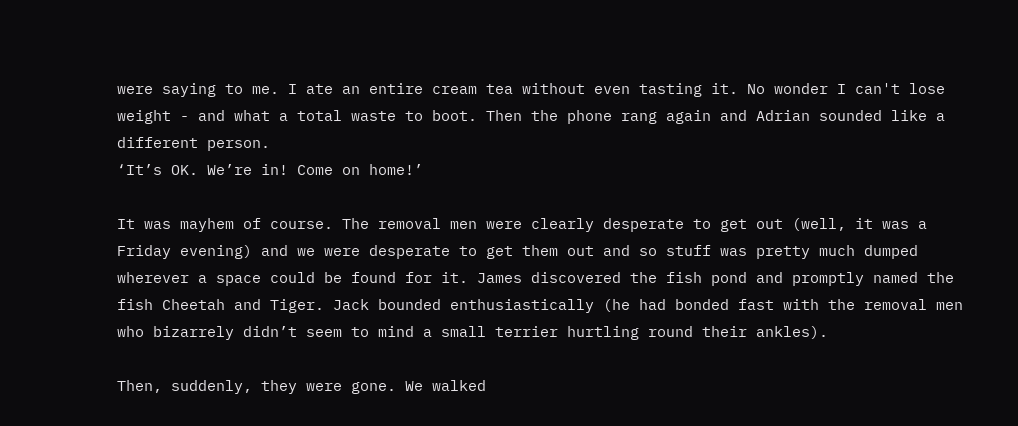were saying to me. I ate an entire cream tea without even tasting it. No wonder I can't lose weight - and what a total waste to boot. Then the phone rang again and Adrian sounded like a different person.
‘It’s OK. We’re in! Come on home!’

It was mayhem of course. The removal men were clearly desperate to get out (well, it was a Friday evening) and we were desperate to get them out and so stuff was pretty much dumped wherever a space could be found for it. James discovered the fish pond and promptly named the fish Cheetah and Tiger. Jack bounded enthusiastically (he had bonded fast with the removal men who bizarrely didn’t seem to mind a small terrier hurtling round their ankles).

Then, suddenly, they were gone. We walked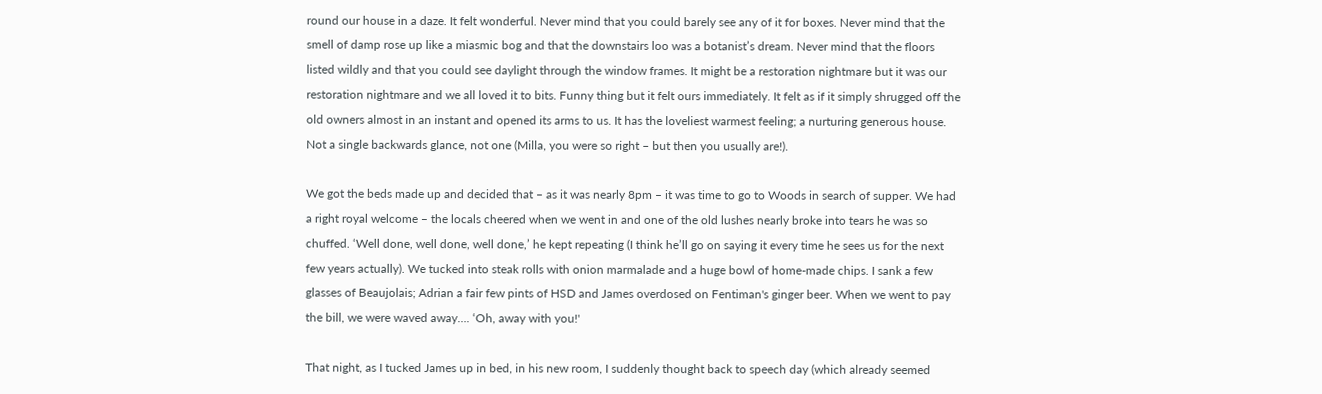round our house in a daze. It felt wonderful. Never mind that you could barely see any of it for boxes. Never mind that the smell of damp rose up like a miasmic bog and that the downstairs loo was a botanist’s dream. Never mind that the floors listed wildly and that you could see daylight through the window frames. It might be a restoration nightmare but it was our restoration nightmare and we all loved it to bits. Funny thing but it felt ours immediately. It felt as if it simply shrugged off the old owners almost in an instant and opened its arms to us. It has the loveliest warmest feeling; a nurturing generous house. Not a single backwards glance, not one (Milla, you were so right – but then you usually are!).

We got the beds made up and decided that – as it was nearly 8pm – it was time to go to Woods in search of supper. We had a right royal welcome – the locals cheered when we went in and one of the old lushes nearly broke into tears he was so chuffed. ‘Well done, well done, well done,’ he kept repeating (I think he’ll go on saying it every time he sees us for the next few years actually). We tucked into steak rolls with onion marmalade and a huge bowl of home-made chips. I sank a few glasses of Beaujolais; Adrian a fair few pints of HSD and James overdosed on Fentiman's ginger beer. When we went to pay the bill, we were waved away…. ‘Oh, away with you!'

That night, as I tucked James up in bed, in his new room, I suddenly thought back to speech day (which already seemed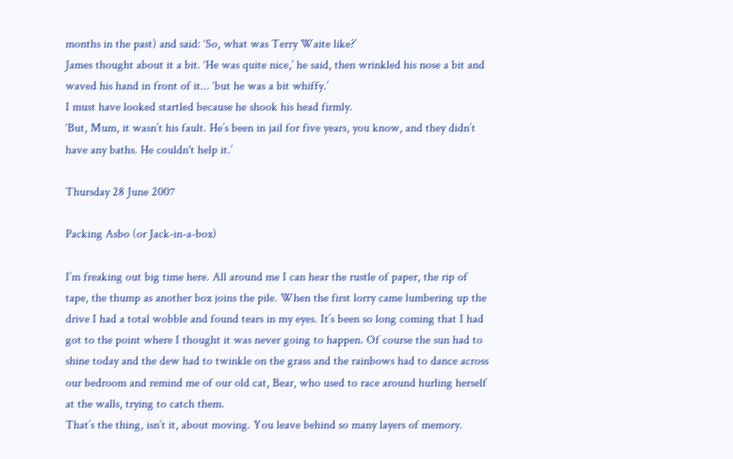months in the past) and said: ‘So, what was Terry Waite like?’
James thought about it a bit. ‘He was quite nice,’ he said, then wrinkled his nose a bit and waved his hand in front of it... ‘but he was a bit whiffy.’
I must have looked startled because he shook his head firmly.
‘But, Mum, it wasn’t his fault. He’s been in jail for five years, you know, and they didn’t have any baths. He couldn't help it.’

Thursday 28 June 2007

Packing Asbo (or Jack-in-a-box)

I’m freaking out big time here. All around me I can hear the rustle of paper, the rip of tape, the thump as another box joins the pile. When the first lorry came lumbering up the drive I had a total wobble and found tears in my eyes. It’s been so long coming that I had got to the point where I thought it was never going to happen. Of course the sun had to shine today and the dew had to twinkle on the grass and the rainbows had to dance across our bedroom and remind me of our old cat, Bear, who used to race around hurling herself at the walls, trying to catch them.
That’s the thing, isn’t it, about moving. You leave behind so many layers of memory.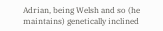Adrian, being Welsh and so (he maintains) genetically inclined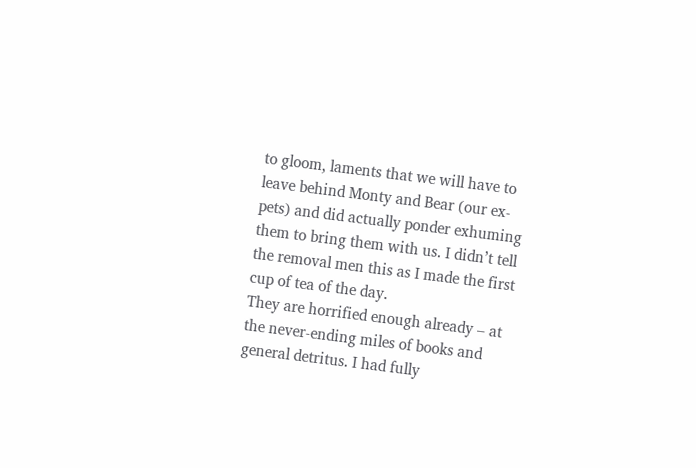to gloom, laments that we will have to leave behind Monty and Bear (our ex-pets) and did actually ponder exhuming them to bring them with us. I didn’t tell the removal men this as I made the first cup of tea of the day.
They are horrified enough already – at the never-ending miles of books and general detritus. I had fully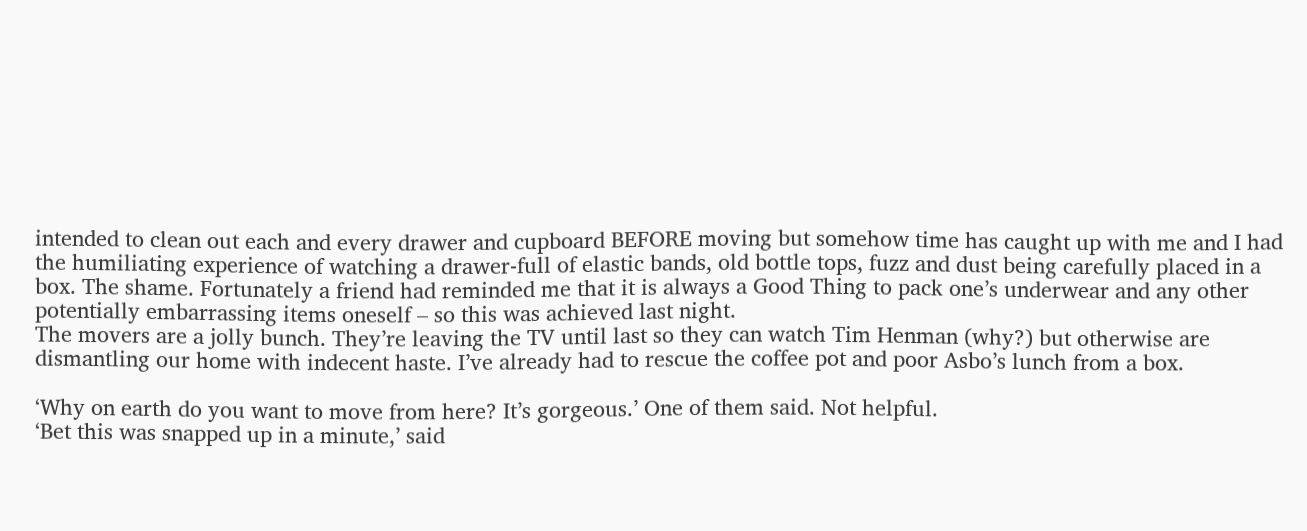intended to clean out each and every drawer and cupboard BEFORE moving but somehow time has caught up with me and I had the humiliating experience of watching a drawer-full of elastic bands, old bottle tops, fuzz and dust being carefully placed in a box. The shame. Fortunately a friend had reminded me that it is always a Good Thing to pack one’s underwear and any other potentially embarrassing items oneself – so this was achieved last night.
The movers are a jolly bunch. They’re leaving the TV until last so they can watch Tim Henman (why?) but otherwise are dismantling our home with indecent haste. I’ve already had to rescue the coffee pot and poor Asbo’s lunch from a box.

‘Why on earth do you want to move from here? It’s gorgeous.’ One of them said. Not helpful.
‘Bet this was snapped up in a minute,’ said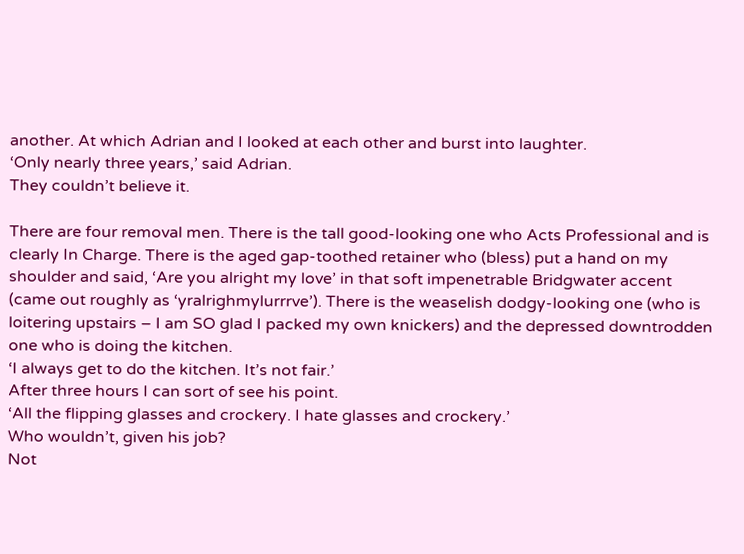another. At which Adrian and I looked at each other and burst into laughter.
‘Only nearly three years,’ said Adrian.
They couldn’t believe it.

There are four removal men. There is the tall good-looking one who Acts Professional and is clearly In Charge. There is the aged gap-toothed retainer who (bless) put a hand on my shoulder and said, ‘Are you alright my love’ in that soft impenetrable Bridgwater accent (came out roughly as ‘yralrighmylurrrve’). There is the weaselish dodgy-looking one (who is loitering upstairs – I am SO glad I packed my own knickers) and the depressed downtrodden one who is doing the kitchen.
‘I always get to do the kitchen. It’s not fair.’
After three hours I can sort of see his point.
‘All the flipping glasses and crockery. I hate glasses and crockery.’
Who wouldn’t, given his job?
Not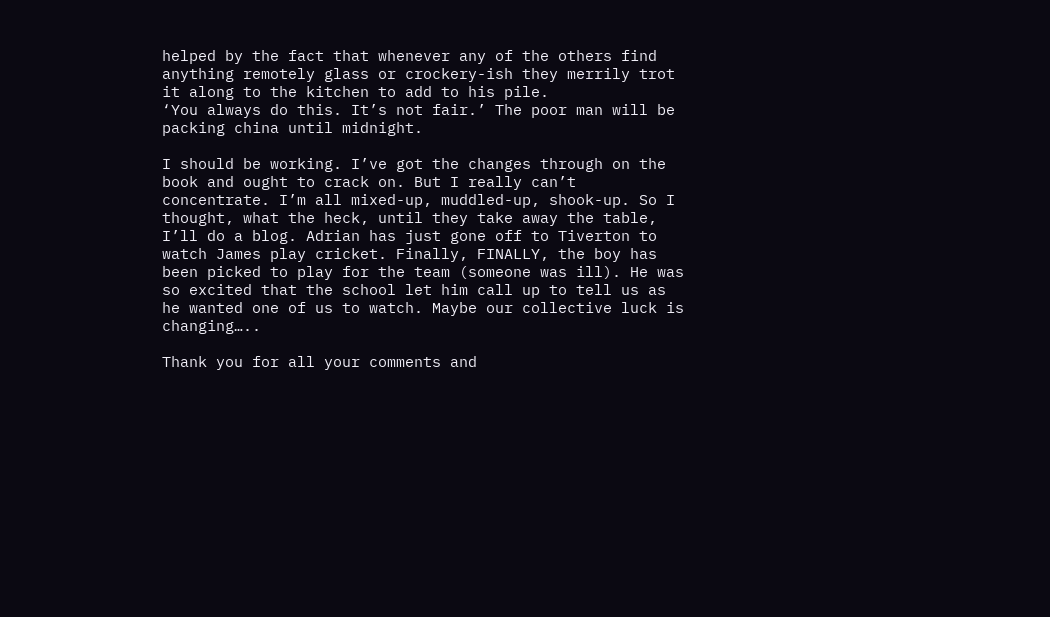helped by the fact that whenever any of the others find anything remotely glass or crockery-ish they merrily trot it along to the kitchen to add to his pile.
‘You always do this. It’s not fair.’ The poor man will be packing china until midnight.

I should be working. I’ve got the changes through on the book and ought to crack on. But I really can’t concentrate. I’m all mixed-up, muddled-up, shook-up. So I thought, what the heck, until they take away the table, I’ll do a blog. Adrian has just gone off to Tiverton to watch James play cricket. Finally, FINALLY, the boy has been picked to play for the team (someone was ill). He was so excited that the school let him call up to tell us as he wanted one of us to watch. Maybe our collective luck is changing…..

Thank you for all your comments and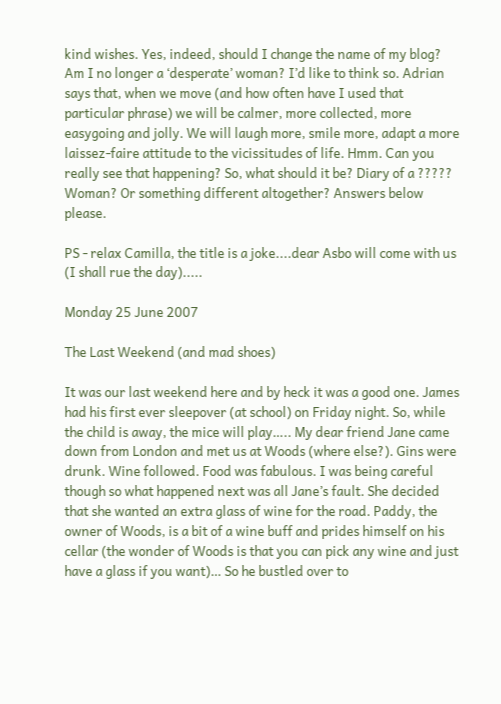kind wishes. Yes, indeed, should I change the name of my blog? Am I no longer a ‘desperate’ woman? I’d like to think so. Adrian says that, when we move (and how often have I used that particular phrase) we will be calmer, more collected, more easygoing and jolly. We will laugh more, smile more, adapt a more laissez-faire attitude to the vicissitudes of life. Hmm. Can you really see that happening? So, what should it be? Diary of a ????? Woman? Or something different altogether? Answers below please.

PS - relax Camilla, the title is a joke....dear Asbo will come with us (I shall rue the day).....

Monday 25 June 2007

The Last Weekend (and mad shoes)

It was our last weekend here and by heck it was a good one. James had his first ever sleepover (at school) on Friday night. So, while the child is away, the mice will play….. My dear friend Jane came down from London and met us at Woods (where else?). Gins were drunk. Wine followed. Food was fabulous. I was being careful though so what happened next was all Jane’s fault. She decided that she wanted an extra glass of wine for the road. Paddy, the owner of Woods, is a bit of a wine buff and prides himself on his cellar (the wonder of Woods is that you can pick any wine and just have a glass if you want)… So he bustled over to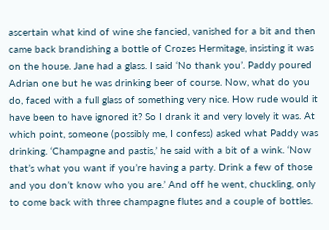ascertain what kind of wine she fancied, vanished for a bit and then came back brandishing a bottle of Crozes Hermitage, insisting it was on the house. Jane had a glass. I said ‘No thank you’. Paddy poured Adrian one but he was drinking beer of course. Now, what do you do, faced with a full glass of something very nice. How rude would it have been to have ignored it? So I drank it and very lovely it was. At which point, someone (possibly me, I confess) asked what Paddy was drinking. ‘Champagne and pastis,’ he said with a bit of a wink. ‘Now that’s what you want if you’re having a party. Drink a few of those and you don’t know who you are.’ And off he went, chuckling, only to come back with three champagne flutes and a couple of bottles.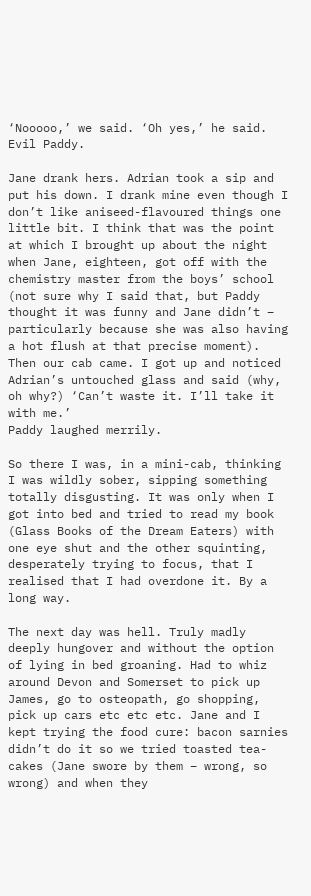‘Nooooo,’ we said. ‘Oh yes,’ he said. Evil Paddy.

Jane drank hers. Adrian took a sip and put his down. I drank mine even though I don’t like aniseed-flavoured things one little bit. I think that was the point at which I brought up about the night when Jane, eighteen, got off with the chemistry master from the boys’ school (not sure why I said that, but Paddy thought it was funny and Jane didn’t – particularly because she was also having a hot flush at that precise moment).
Then our cab came. I got up and noticed Adrian’s untouched glass and said (why, oh why?) ‘Can’t waste it. I’ll take it with me.’
Paddy laughed merrily.

So there I was, in a mini-cab, thinking I was wildly sober, sipping something totally disgusting. It was only when I got into bed and tried to read my book (Glass Books of the Dream Eaters) with one eye shut and the other squinting, desperately trying to focus, that I realised that I had overdone it. By a long way.

The next day was hell. Truly madly deeply hungover and without the option of lying in bed groaning. Had to whiz around Devon and Somerset to pick up James, go to osteopath, go shopping, pick up cars etc etc etc. Jane and I kept trying the food cure: bacon sarnies didn’t do it so we tried toasted tea-cakes (Jane swore by them – wrong, so wrong) and when they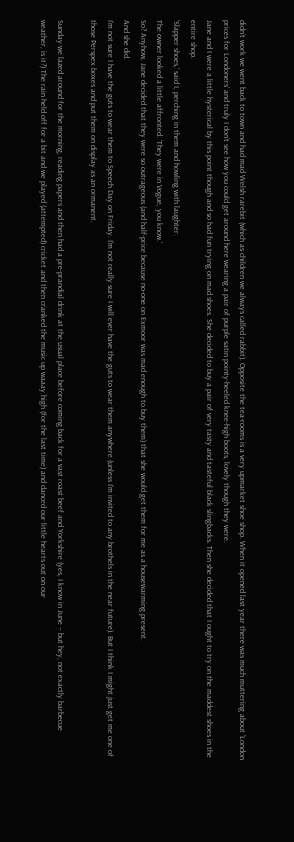didn’t work we went back to town and had mad Welsh rarebit (which as children we always called rabbit). Opposite the tea-rooms is a very upmarket shoe shop. When it opened last year there was much muttering about ‘London prices for Londoners’ and truly I don’t see how you could get around here wearing a pair of purple satin pointy-heeled knee-high boots, lovely though they were.
Jane and I were a little hysterical by this point though and so had fun trying on mad shoes. She decided to buy a pair of very tasty and tasteful black slingbacks. Then she decided that I ought to try on the maddest shoes in the entire shop.
‘Slapper shoes,’ said I, perching in them and howling with laughter.
The owner looked a little affronted. ‘They were in Vogue, you know.’
So? Anyhow, Jane decided that they were so outrageous (and half-price because no-one on Exmoor was mad enough to buy them) that she would get them for me as a housewarming present.
And she did.
I’m not sure I have the guts to wear them to Speech Day on Friday. I’m not really sure I will ever have the guts to wear them anywhere (unless I’m invited to any brothels in the near future). But I think I might just get me one of those Perspex boxes and put them on display as an ormanent.

Sunday we lazed around for the morning, reading papers and then had a pre-prandial drink at the usual place before coming back for a vast roast beef and Yorkshire (yes, I know in June – but hey, not exactly barbecue weather, is it?) The rain held off for a bit and we played (attempted) cricket and then cranked the music up waaay high (for the last time) and danced our little hearts out on our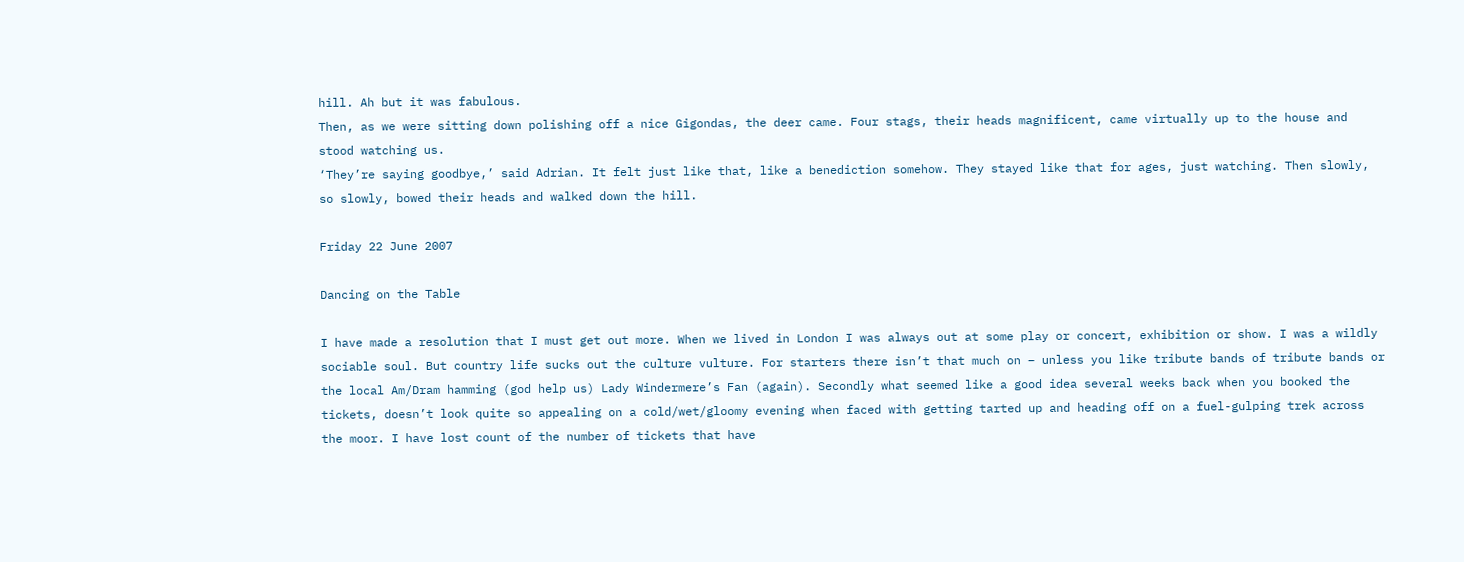hill. Ah but it was fabulous.
Then, as we were sitting down polishing off a nice Gigondas, the deer came. Four stags, their heads magnificent, came virtually up to the house and stood watching us.
‘They’re saying goodbye,’ said Adrian. It felt just like that, like a benediction somehow. They stayed like that for ages, just watching. Then slowly, so slowly, bowed their heads and walked down the hill.

Friday 22 June 2007

Dancing on the Table

I have made a resolution that I must get out more. When we lived in London I was always out at some play or concert, exhibition or show. I was a wildly sociable soul. But country life sucks out the culture vulture. For starters there isn’t that much on – unless you like tribute bands of tribute bands or the local Am/Dram hamming (god help us) Lady Windermere’s Fan (again). Secondly what seemed like a good idea several weeks back when you booked the tickets, doesn’t look quite so appealing on a cold/wet/gloomy evening when faced with getting tarted up and heading off on a fuel-gulping trek across the moor. I have lost count of the number of tickets that have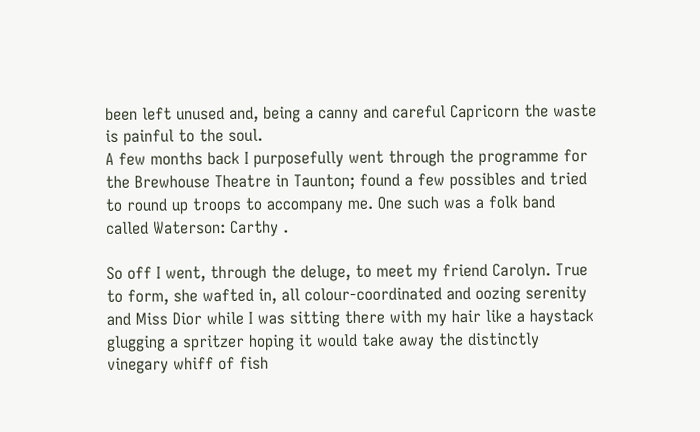been left unused and, being a canny and careful Capricorn the waste is painful to the soul.
A few months back I purposefully went through the programme for the Brewhouse Theatre in Taunton; found a few possibles and tried to round up troops to accompany me. One such was a folk band called Waterson: Carthy .

So off I went, through the deluge, to meet my friend Carolyn. True to form, she wafted in, all colour-coordinated and oozing serenity and Miss Dior while I was sitting there with my hair like a haystack glugging a spritzer hoping it would take away the distinctly vinegary whiff of fish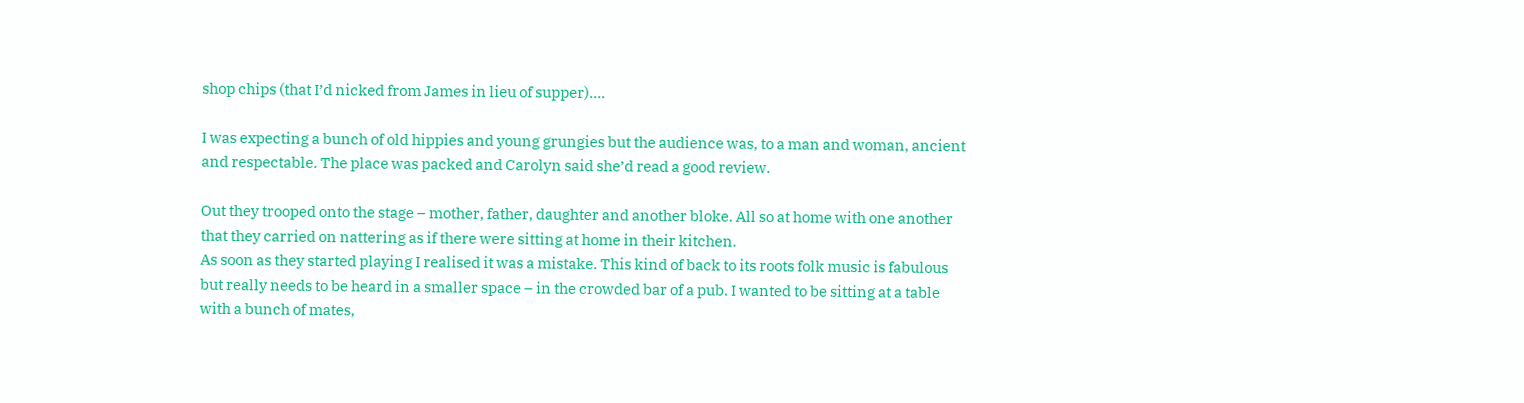shop chips (that I’d nicked from James in lieu of supper)….

I was expecting a bunch of old hippies and young grungies but the audience was, to a man and woman, ancient and respectable. The place was packed and Carolyn said she’d read a good review.

Out they trooped onto the stage – mother, father, daughter and another bloke. All so at home with one another that they carried on nattering as if there were sitting at home in their kitchen.
As soon as they started playing I realised it was a mistake. This kind of back to its roots folk music is fabulous but really needs to be heard in a smaller space – in the crowded bar of a pub. I wanted to be sitting at a table with a bunch of mates,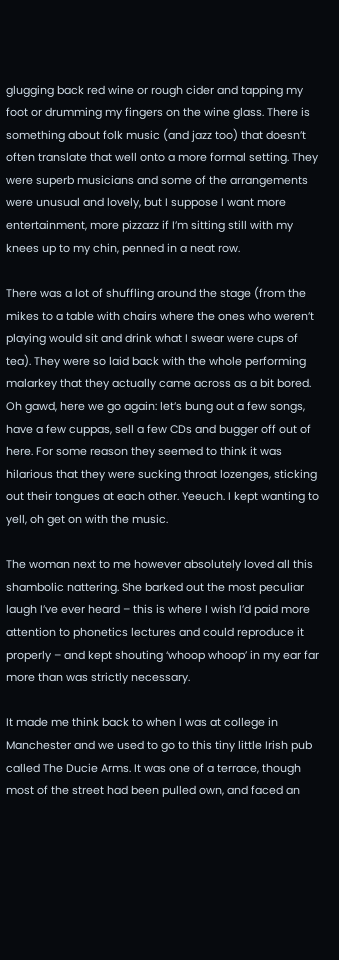glugging back red wine or rough cider and tapping my foot or drumming my fingers on the wine glass. There is something about folk music (and jazz too) that doesn’t often translate that well onto a more formal setting. They were superb musicians and some of the arrangements were unusual and lovely, but I suppose I want more entertainment, more pizzazz if I’m sitting still with my knees up to my chin, penned in a neat row.

There was a lot of shuffling around the stage (from the mikes to a table with chairs where the ones who weren’t playing would sit and drink what I swear were cups of tea). They were so laid back with the whole performing malarkey that they actually came across as a bit bored. Oh gawd, here we go again: let’s bung out a few songs, have a few cuppas, sell a few CDs and bugger off out of here. For some reason they seemed to think it was hilarious that they were sucking throat lozenges, sticking out their tongues at each other. Yeeuch. I kept wanting to yell, oh get on with the music.

The woman next to me however absolutely loved all this shambolic nattering. She barked out the most peculiar laugh I’ve ever heard – this is where I wish I’d paid more attention to phonetics lectures and could reproduce it properly – and kept shouting ‘whoop whoop’ in my ear far more than was strictly necessary.

It made me think back to when I was at college in Manchester and we used to go to this tiny little Irish pub called The Ducie Arms. It was one of a terrace, though most of the street had been pulled own, and faced an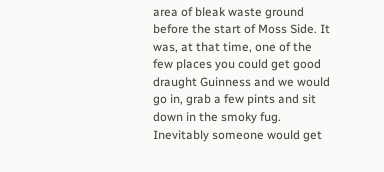area of bleak waste ground before the start of Moss Side. It was, at that time, one of the few places you could get good draught Guinness and we would go in, grab a few pints and sit down in the smoky fug. Inevitably someone would get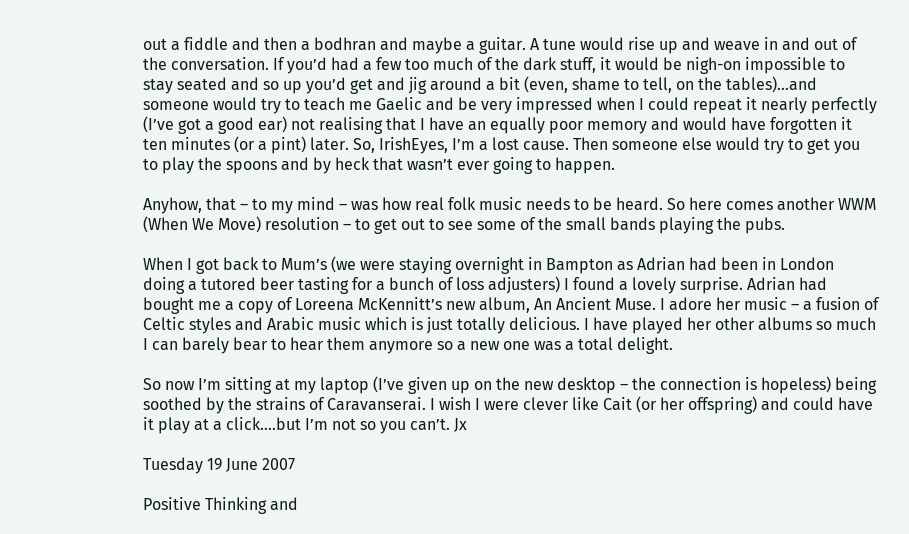out a fiddle and then a bodhran and maybe a guitar. A tune would rise up and weave in and out of the conversation. If you’d had a few too much of the dark stuff, it would be nigh-on impossible to stay seated and so up you’d get and jig around a bit (even, shame to tell, on the tables)…and someone would try to teach me Gaelic and be very impressed when I could repeat it nearly perfectly (I’ve got a good ear) not realising that I have an equally poor memory and would have forgotten it ten minutes (or a pint) later. So, IrishEyes, I’m a lost cause. Then someone else would try to get you to play the spoons and by heck that wasn’t ever going to happen.

Anyhow, that – to my mind – was how real folk music needs to be heard. So here comes another WWM (When We Move) resolution – to get out to see some of the small bands playing the pubs.

When I got back to Mum’s (we were staying overnight in Bampton as Adrian had been in London doing a tutored beer tasting for a bunch of loss adjusters) I found a lovely surprise. Adrian had bought me a copy of Loreena McKennitt’s new album, An Ancient Muse. I adore her music – a fusion of Celtic styles and Arabic music which is just totally delicious. I have played her other albums so much I can barely bear to hear them anymore so a new one was a total delight.

So now I’m sitting at my laptop (I’ve given up on the new desktop – the connection is hopeless) being soothed by the strains of Caravanserai. I wish I were clever like Cait (or her offspring) and could have it play at a click….but I’m not so you can’t. Jx

Tuesday 19 June 2007

Positive Thinking and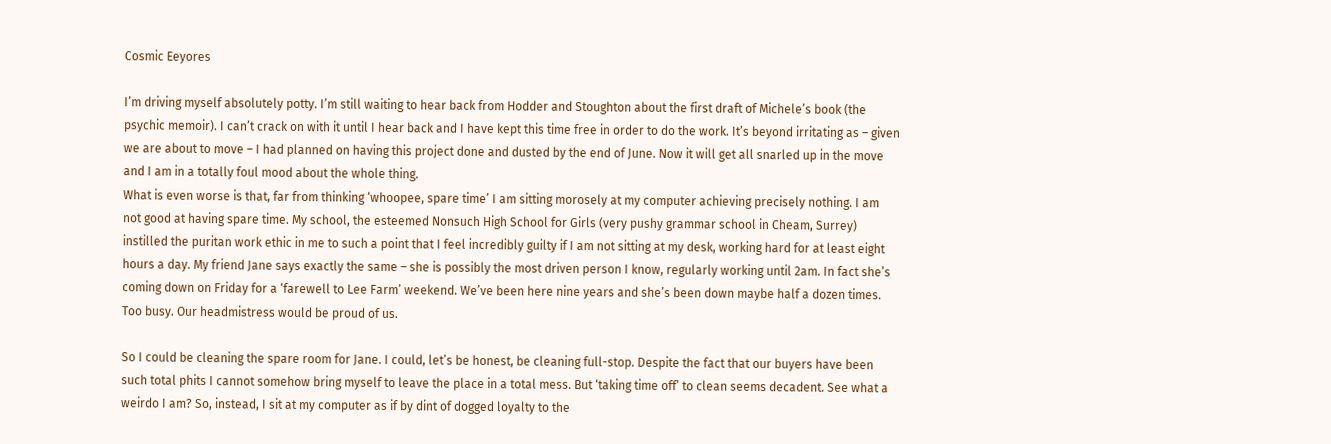Cosmic Eeyores

I’m driving myself absolutely potty. I’m still waiting to hear back from Hodder and Stoughton about the first draft of Michele’s book (the psychic memoir). I can’t crack on with it until I hear back and I have kept this time free in order to do the work. It’s beyond irritating as – given we are about to move – I had planned on having this project done and dusted by the end of June. Now it will get all snarled up in the move and I am in a totally foul mood about the whole thing.
What is even worse is that, far from thinking ‘whoopee, spare time’ I am sitting morosely at my computer achieving precisely nothing. I am not good at having spare time. My school, the esteemed Nonsuch High School for Girls (very pushy grammar school in Cheam, Surrey) instilled the puritan work ethic in me to such a point that I feel incredibly guilty if I am not sitting at my desk, working hard for at least eight hours a day. My friend Jane says exactly the same – she is possibly the most driven person I know, regularly working until 2am. In fact she’s coming down on Friday for a ‘farewell to Lee Farm’ weekend. We’ve been here nine years and she’s been down maybe half a dozen times. Too busy. Our headmistress would be proud of us.

So I could be cleaning the spare room for Jane. I could, let’s be honest, be cleaning full-stop. Despite the fact that our buyers have been such total phits I cannot somehow bring myself to leave the place in a total mess. But ‘taking time off’ to clean seems decadent. See what a weirdo I am? So, instead, I sit at my computer as if by dint of dogged loyalty to the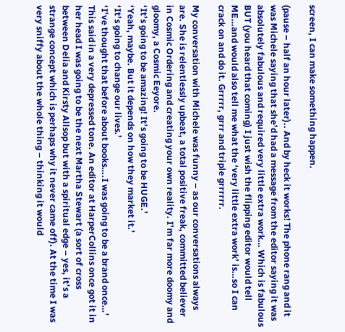screen, I can make something happen.

(pause – half an hour later).. And by heck it works! The phone rang and it was Michele saying that she’d had a message from the editor saying it was absolutely fabulous and required very little extra work… Which is fabulous BUT (you heard that coming) I just wish the flipping editor would tell ME…and would also tell me what the ‘very little extra work’ is…so I can crack on and do it. Grrrrr, grrr and triple grrrrrr.

My conversation with Michele was funny – as our conversations always are. She is relentlessly upbeat, a total positive freak, committed believer in Cosmic Ordering and creating your own reality. I’m far more doomy and gloomy, a Cosmic Eeyore.
‘It’s going to be amazing! It’s going to be HUGE.’
‘Yeah, maybe. But it depends on how they market it.’
‘It’s going to change our lives.’
‘I’ve thought that before about books….I was going to be a brand once…’ This said in a very depressed tone. An editor at HarperCollins once got it in her head I was going to be the next Martha Stewart (a sort of cross between Delia and Kirsty Allsop but with a spiritual edge – yes, it’s a strange concept which is perhaps why it never came off). At the time I was very sniffy about the whole thing – thinking it would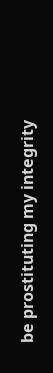be prostituting my integrity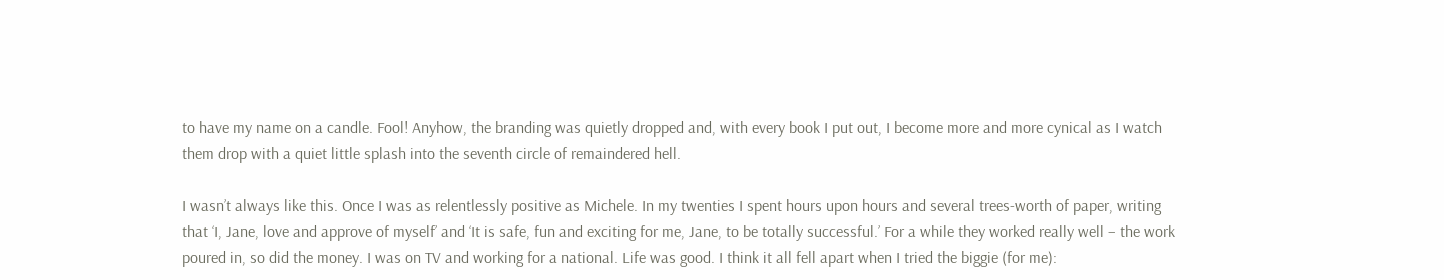to have my name on a candle. Fool! Anyhow, the branding was quietly dropped and, with every book I put out, I become more and more cynical as I watch them drop with a quiet little splash into the seventh circle of remaindered hell.

I wasn’t always like this. Once I was as relentlessly positive as Michele. In my twenties I spent hours upon hours and several trees-worth of paper, writing that ‘I, Jane, love and approve of myself’ and ‘It is safe, fun and exciting for me, Jane, to be totally successful.’ For a while they worked really well – the work poured in, so did the money. I was on TV and working for a national. Life was good. I think it all fell apart when I tried the biggie (for me):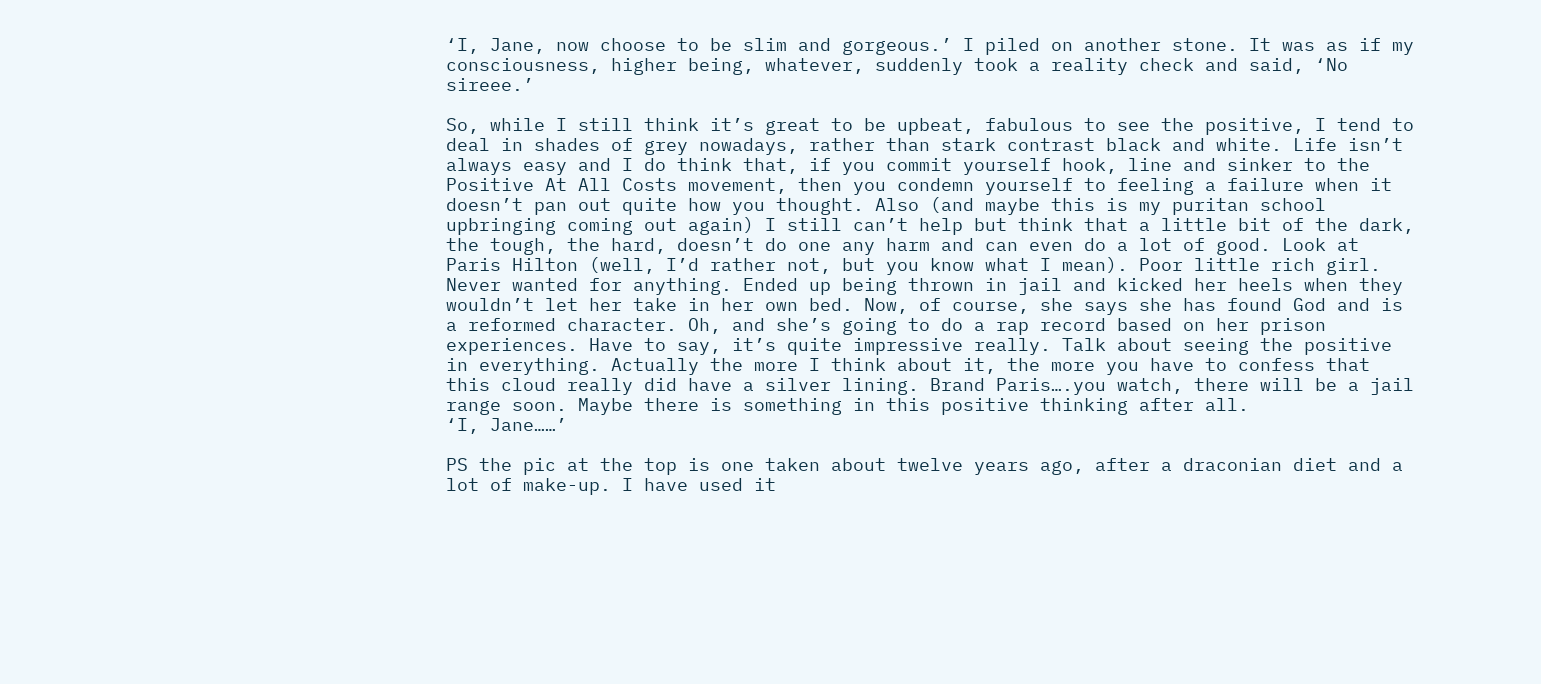‘I, Jane, now choose to be slim and gorgeous.’ I piled on another stone. It was as if my consciousness, higher being, whatever, suddenly took a reality check and said, ‘No sireee.’

So, while I still think it’s great to be upbeat, fabulous to see the positive, I tend to deal in shades of grey nowadays, rather than stark contrast black and white. Life isn’t always easy and I do think that, if you commit yourself hook, line and sinker to the Positive At All Costs movement, then you condemn yourself to feeling a failure when it doesn’t pan out quite how you thought. Also (and maybe this is my puritan school upbringing coming out again) I still can’t help but think that a little bit of the dark, the tough, the hard, doesn’t do one any harm and can even do a lot of good. Look at Paris Hilton (well, I’d rather not, but you know what I mean). Poor little rich girl. Never wanted for anything. Ended up being thrown in jail and kicked her heels when they wouldn’t let her take in her own bed. Now, of course, she says she has found God and is a reformed character. Oh, and she’s going to do a rap record based on her prison experiences. Have to say, it’s quite impressive really. Talk about seeing the positive in everything. Actually the more I think about it, the more you have to confess that this cloud really did have a silver lining. Brand Paris….you watch, there will be a jail range soon. Maybe there is something in this positive thinking after all.
‘I, Jane……’

PS the pic at the top is one taken about twelve years ago, after a draconian diet and a lot of make-up. I have used it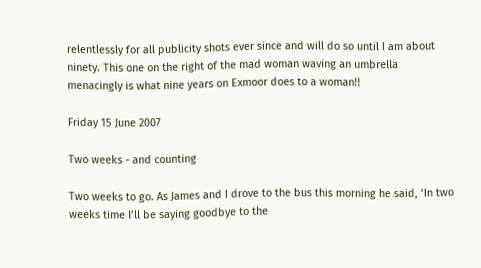relentlessly for all publicity shots ever since and will do so until I am about ninety. This one on the right of the mad woman waving an umbrella menacingly is what nine years on Exmoor does to a woman!!

Friday 15 June 2007

Two weeks - and counting

Two weeks to go. As James and I drove to the bus this morning he said, ‘In two weeks time I’ll be saying goodbye to the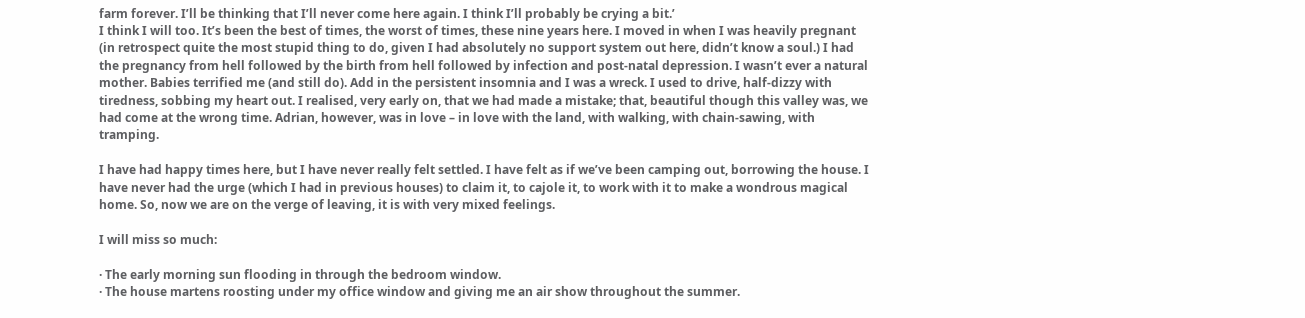farm forever. I’ll be thinking that I’ll never come here again. I think I’ll probably be crying a bit.’
I think I will too. It’s been the best of times, the worst of times, these nine years here. I moved in when I was heavily pregnant (in retrospect quite the most stupid thing to do, given I had absolutely no support system out here, didn’t know a soul.) I had the pregnancy from hell followed by the birth from hell followed by infection and post-natal depression. I wasn’t ever a natural mother. Babies terrified me (and still do). Add in the persistent insomnia and I was a wreck. I used to drive, half-dizzy with tiredness, sobbing my heart out. I realised, very early on, that we had made a mistake; that, beautiful though this valley was, we had come at the wrong time. Adrian, however, was in love – in love with the land, with walking, with chain-sawing, with tramping.

I have had happy times here, but I have never really felt settled. I have felt as if we’ve been camping out, borrowing the house. I have never had the urge (which I had in previous houses) to claim it, to cajole it, to work with it to make a wondrous magical home. So, now we are on the verge of leaving, it is with very mixed feelings.

I will miss so much:

· The early morning sun flooding in through the bedroom window.
· The house martens roosting under my office window and giving me an air show throughout the summer.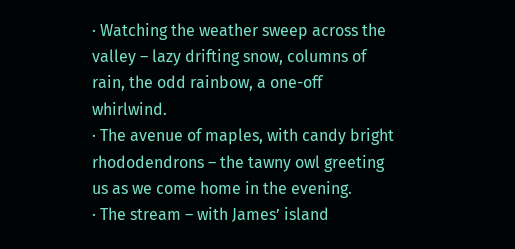· Watching the weather sweep across the valley – lazy drifting snow, columns of rain, the odd rainbow, a one-off whirlwind.
· The avenue of maples, with candy bright rhododendrons – the tawny owl greeting us as we come home in the evening.
· The stream – with James’ island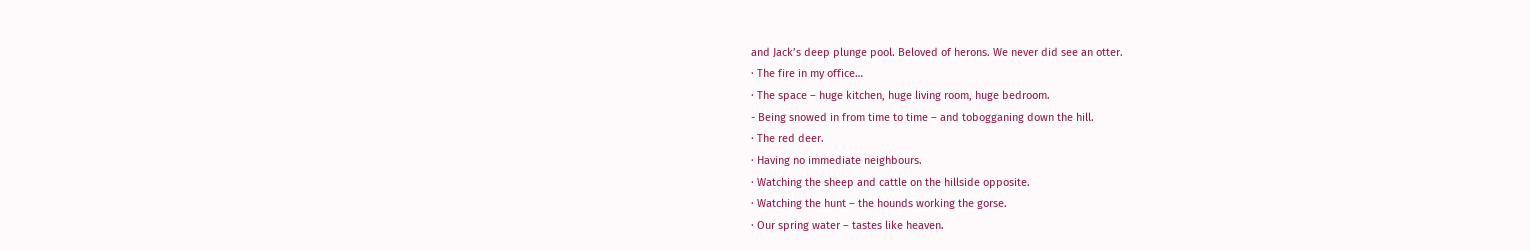and Jack’s deep plunge pool. Beloved of herons. We never did see an otter.
· The fire in my office…
· The space – huge kitchen, huge living room, huge bedroom.
- Being snowed in from time to time – and tobogganing down the hill.
· The red deer.
· Having no immediate neighbours.
· Watching the sheep and cattle on the hillside opposite.
· Watching the hunt – the hounds working the gorse.
· Our spring water – tastes like heaven.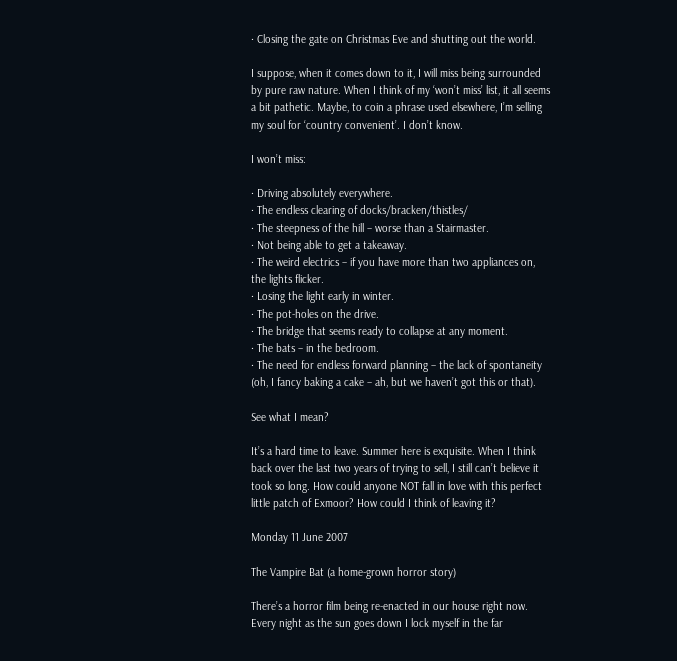· Closing the gate on Christmas Eve and shutting out the world.

I suppose, when it comes down to it, I will miss being surrounded by pure raw nature. When I think of my ‘won’t miss’ list, it all seems a bit pathetic. Maybe, to coin a phrase used elsewhere, I’m selling my soul for ‘country convenient’. I don’t know.

I won’t miss:

· Driving absolutely everywhere.
· The endless clearing of docks/bracken/thistles/
· The steepness of the hill – worse than a Stairmaster.
· Not being able to get a takeaway.
· The weird electrics – if you have more than two appliances on, the lights flicker.
· Losing the light early in winter.
· The pot-holes on the drive.
· The bridge that seems ready to collapse at any moment.
· The bats – in the bedroom.
· The need for endless forward planning – the lack of spontaneity (oh, I fancy baking a cake – ah, but we haven’t got this or that).

See what I mean?

It’s a hard time to leave. Summer here is exquisite. When I think back over the last two years of trying to sell, I still can’t believe it took so long. How could anyone NOT fall in love with this perfect little patch of Exmoor? How could I think of leaving it?

Monday 11 June 2007

The Vampire Bat (a home-grown horror story)

There’s a horror film being re-enacted in our house right now. Every night as the sun goes down I lock myself in the far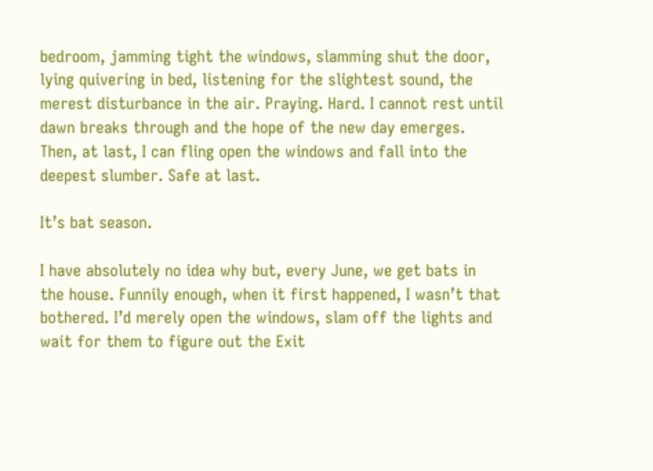bedroom, jamming tight the windows, slamming shut the door, lying quivering in bed, listening for the slightest sound, the merest disturbance in the air. Praying. Hard. I cannot rest until dawn breaks through and the hope of the new day emerges. Then, at last, I can fling open the windows and fall into the deepest slumber. Safe at last.

It’s bat season.

I have absolutely no idea why but, every June, we get bats in the house. Funnily enough, when it first happened, I wasn’t that bothered. I’d merely open the windows, slam off the lights and wait for them to figure out the Exit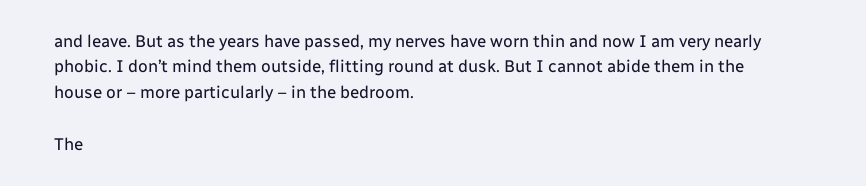and leave. But as the years have passed, my nerves have worn thin and now I am very nearly phobic. I don’t mind them outside, flitting round at dusk. But I cannot abide them in the house or – more particularly – in the bedroom.

The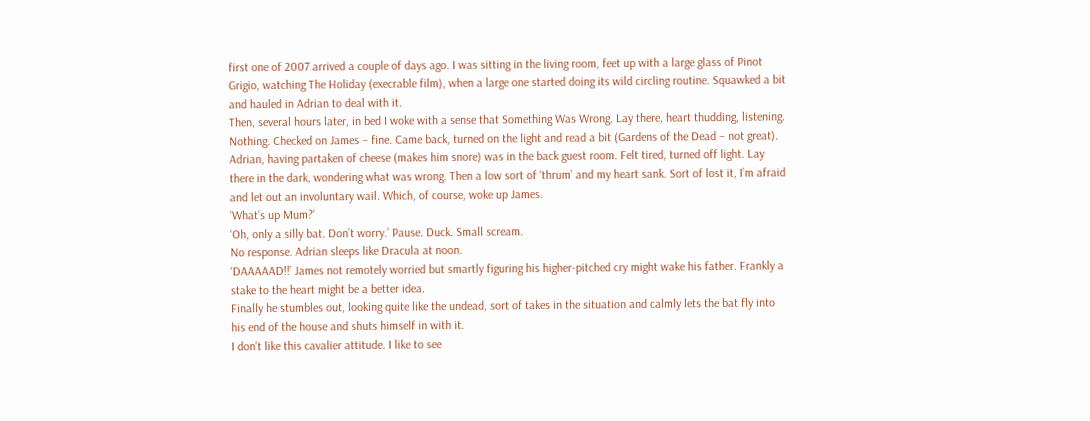first one of 2007 arrived a couple of days ago. I was sitting in the living room, feet up with a large glass of Pinot Grigio, watching The Holiday (execrable film), when a large one started doing its wild circling routine. Squawked a bit and hauled in Adrian to deal with it.
Then, several hours later, in bed I woke with a sense that Something Was Wrong. Lay there, heart thudding, listening. Nothing. Checked on James – fine. Came back, turned on the light and read a bit (Gardens of the Dead – not great). Adrian, having partaken of cheese (makes him snore) was in the back guest room. Felt tired, turned off light. Lay there in the dark, wondering what was wrong. Then a low sort of ‘thrum’ and my heart sank. Sort of lost it, I’m afraid and let out an involuntary wail. Which, of course, woke up James.
‘What’s up Mum?’
‘Oh, only a silly bat. Don’t worry.’ Pause. Duck. Small scream.
No response. Adrian sleeps like Dracula at noon.
‘DAAAAAD!!’ James not remotely worried but smartly figuring his higher-pitched cry might wake his father. Frankly a stake to the heart might be a better idea.
Finally he stumbles out, looking quite like the undead, sort of takes in the situation and calmly lets the bat fly into his end of the house and shuts himself in with it.
I don’t like this cavalier attitude. I like to see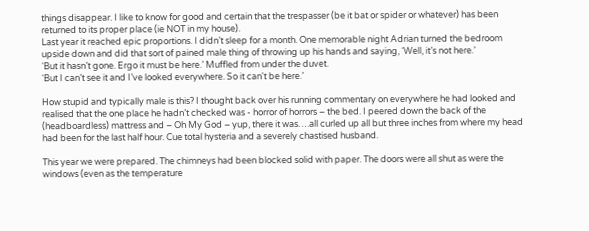things disappear. I like to know for good and certain that the trespasser (be it bat or spider or whatever) has been returned to its proper place (ie NOT in my house).
Last year it reached epic proportions. I didn’t sleep for a month. One memorable night Adrian turned the bedroom upside down and did that sort of pained male thing of throwing up his hands and saying, ‘Well, it’s not here.’
‘But it hasn’t gone. Ergo it must be here.’ Muffled from under the duvet.
‘But I can’t see it and I’ve looked everywhere. So it can't be here.’

How stupid and typically male is this? I thought back over his running commentary on everywhere he had looked and realised that the one place he hadn’t checked was - horror of horrors – the bed. I peered down the back of the (headboardless) mattress and – Oh My God – yup, there it was….all curled up all but three inches from where my head had been for the last half hour. Cue total hysteria and a severely chastised husband.

This year we were prepared. The chimneys had been blocked solid with paper. The doors were all shut as were the windows (even as the temperature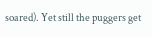soared). Yet still the puggers get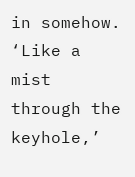in somehow.
‘Like a mist through the keyhole,’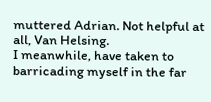muttered Adrian. Not helpful at all, Van Helsing.
I meanwhile, have taken to barricading myself in the far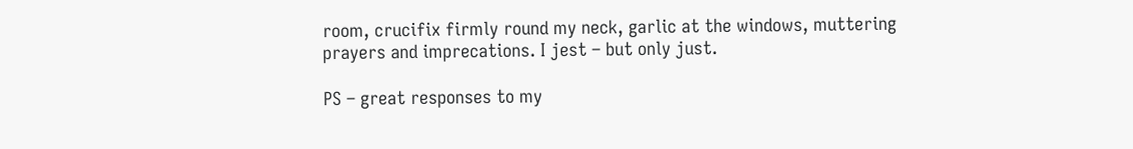room, crucifix firmly round my neck, garlic at the windows, muttering prayers and imprecations. I jest – but only just.

PS – great responses to my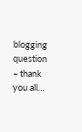blogging question – thank you all…